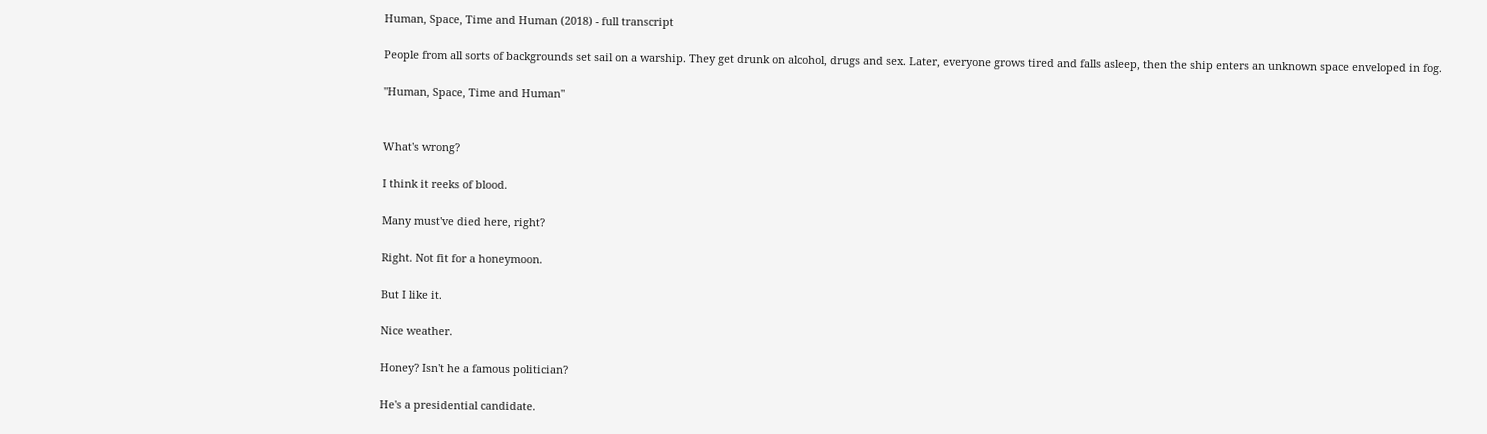Human, Space, Time and Human (2018) - full transcript

People from all sorts of backgrounds set sail on a warship. They get drunk on alcohol, drugs and sex. Later, everyone grows tired and falls asleep, then the ship enters an unknown space enveloped in fog.

"Human, Space, Time and Human"


What's wrong?

I think it reeks of blood.

Many must've died here, right?

Right. Not fit for a honeymoon.

But I like it.

Nice weather.

Honey? Isn't he a famous politician?

He's a presidential candidate.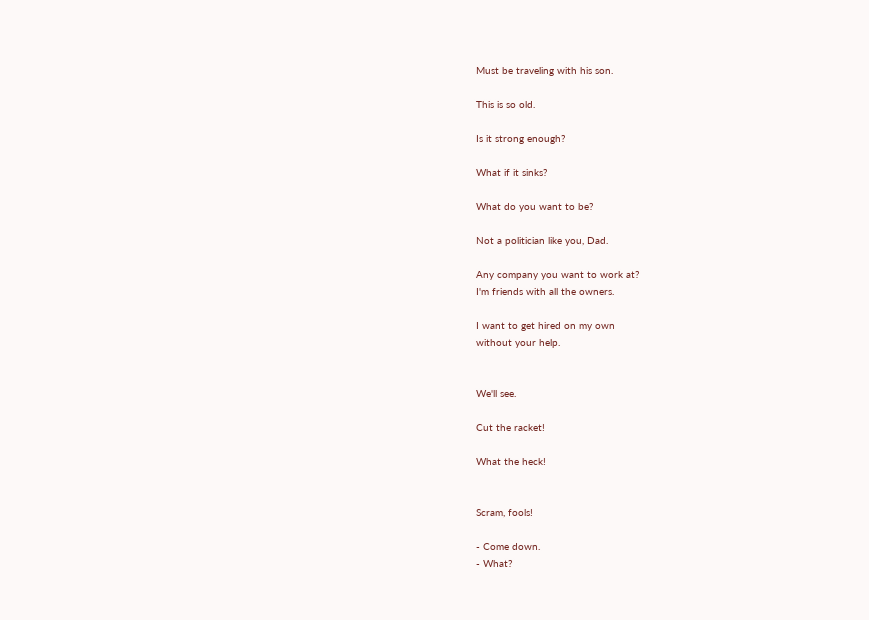Must be traveling with his son.

This is so old.

Is it strong enough?

What if it sinks?

What do you want to be?

Not a politician like you, Dad.

Any company you want to work at?
I'm friends with all the owners.

I want to get hired on my own
without your help.


We'll see.

Cut the racket!

What the heck!


Scram, fools!

- Come down.
- What?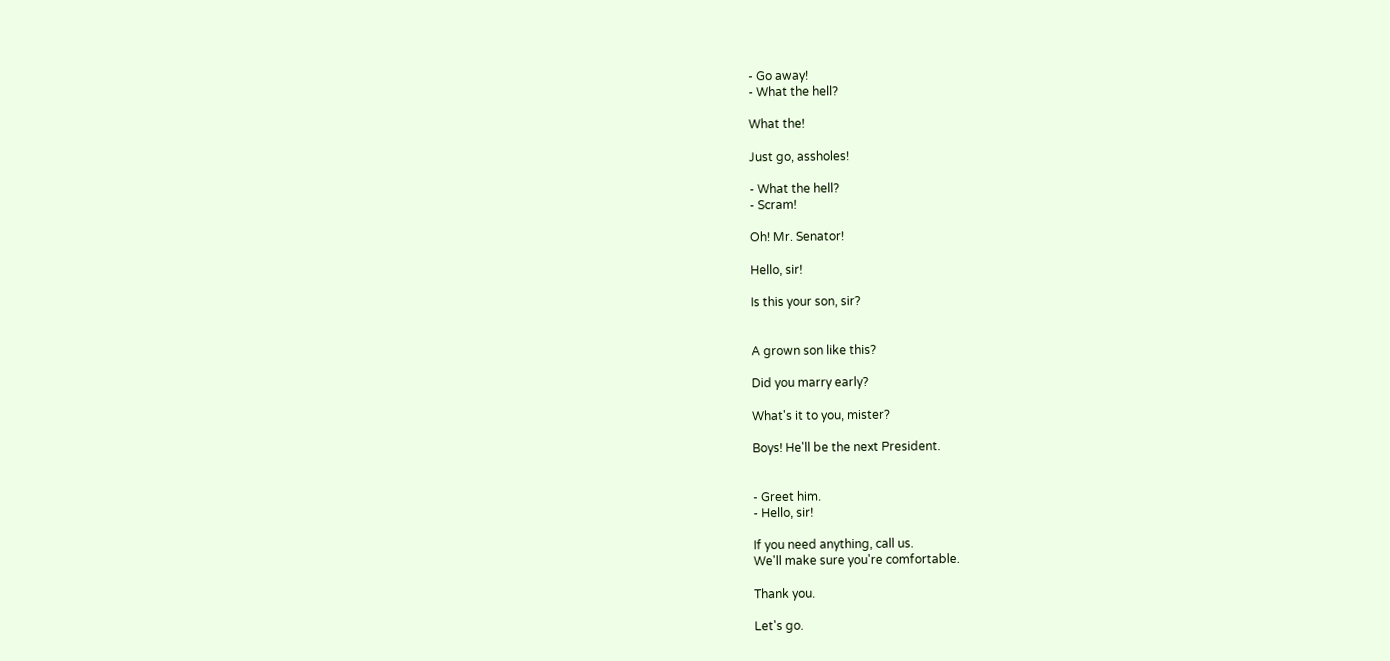- Go away!
- What the hell?

What the!

Just go, assholes!

- What the hell?
- Scram!

Oh! Mr. Senator!

Hello, sir!

Is this your son, sir?


A grown son like this?

Did you marry early?

What's it to you, mister?

Boys! He'll be the next President.


- Greet him.
- Hello, sir!

If you need anything, call us.
We'll make sure you're comfortable.

Thank you.

Let's go.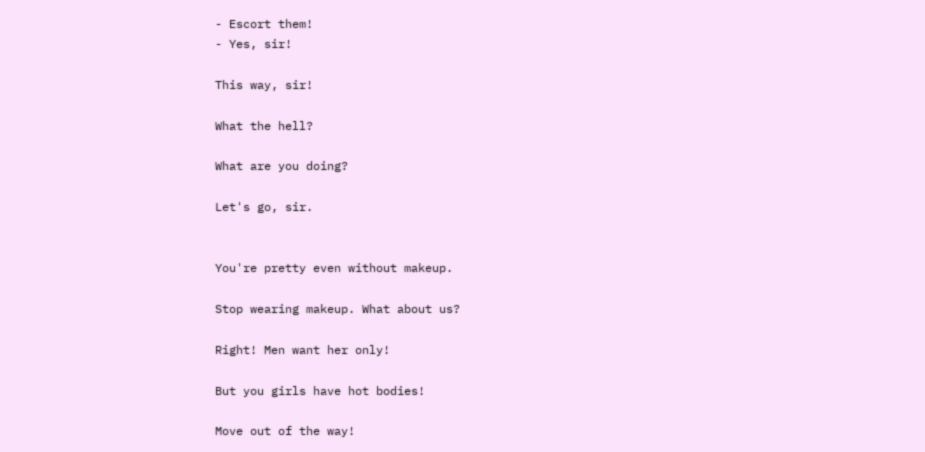- Escort them!
- Yes, sir!

This way, sir!

What the hell?

What are you doing?

Let's go, sir.


You're pretty even without makeup.

Stop wearing makeup. What about us?

Right! Men want her only!

But you girls have hot bodies!

Move out of the way!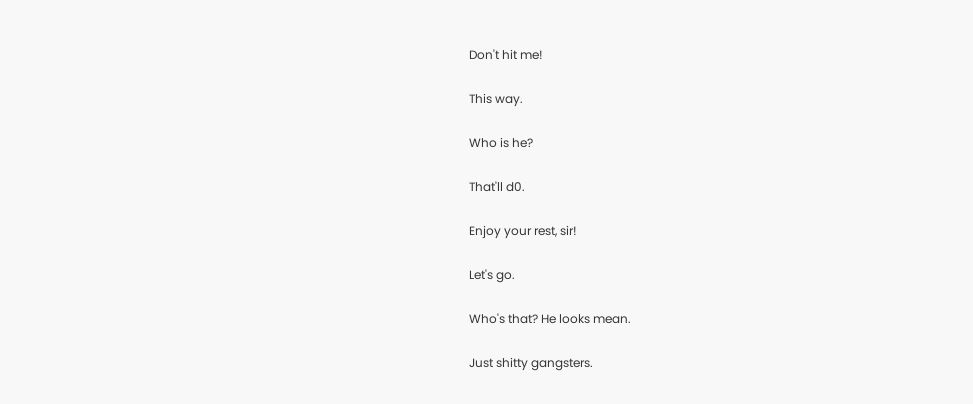Don't hit me!

This way.

Who is he?

That'll d0.

Enjoy your rest, sir!

Let's go.

Who's that? He looks mean.

Just shitty gangsters.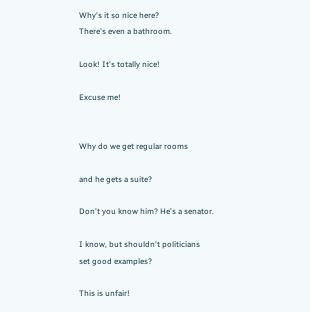Why's it so nice here?
There's even a bathroom.

Look! It's totally nice!

Excuse me!


Why do we get regular rooms

and he gets a suite?

Don't you know him? He's a senator.

I know, but shouldn't politicians
set good examples?

This is unfair!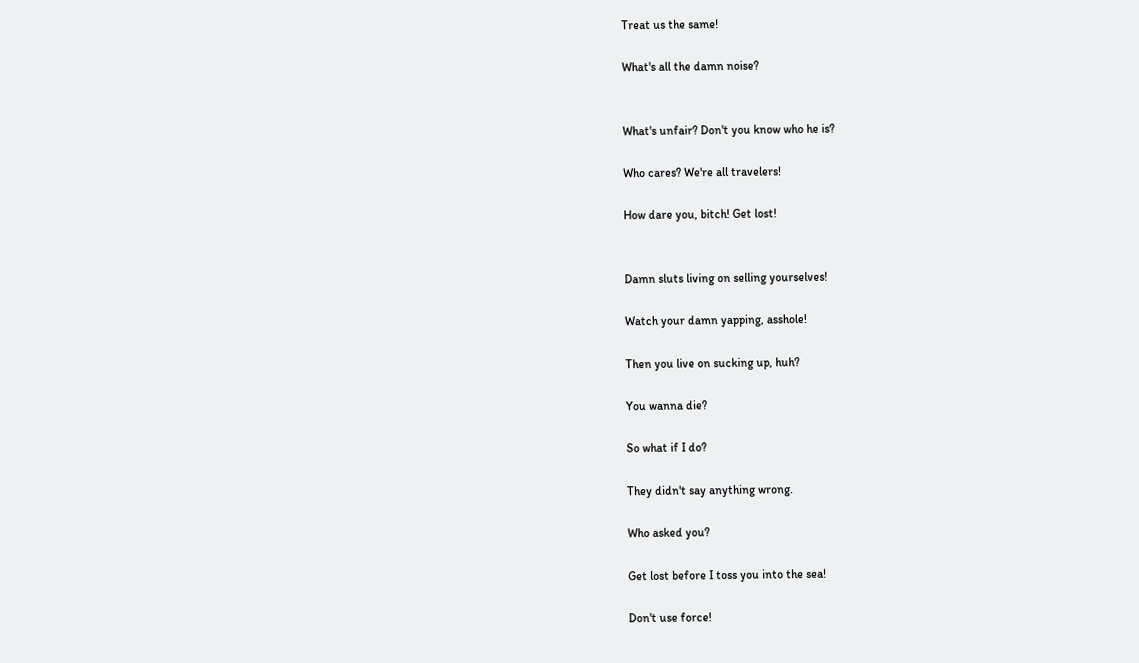Treat us the same!

What's all the damn noise?


What's unfair? Don't you know who he is?

Who cares? We're all travelers!

How dare you, bitch! Get lost!


Damn sluts living on selling yourselves!

Watch your damn yapping, asshole!

Then you live on sucking up, huh?

You wanna die?

So what if I do?

They didn't say anything wrong.

Who asked you?

Get lost before I toss you into the sea!

Don't use force!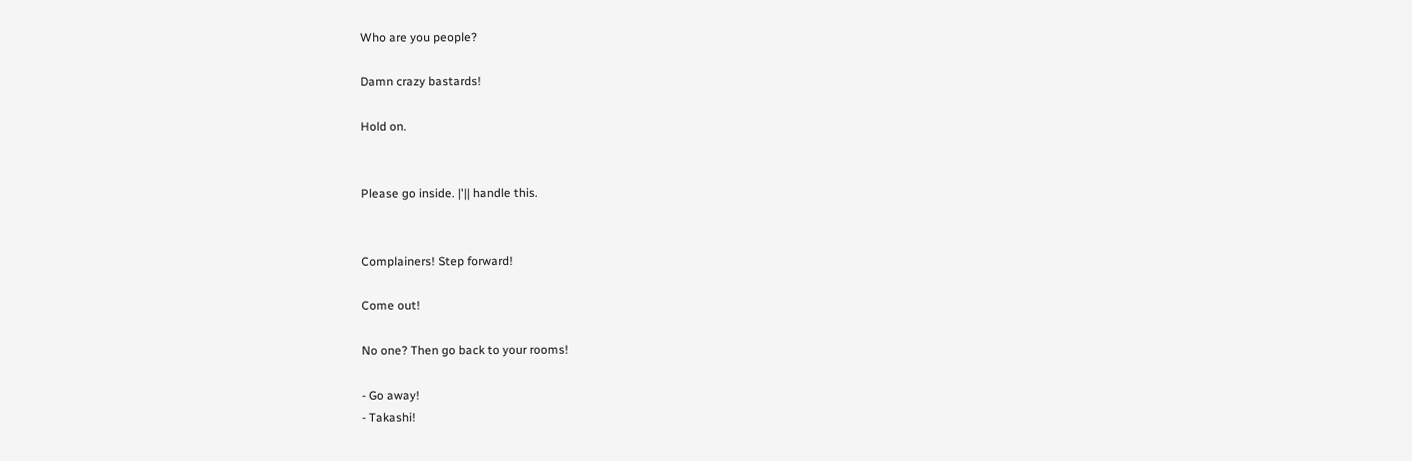Who are you people?

Damn crazy bastards!

Hold on.


Please go inside. |'|| handle this.


Complainers! Step forward!

Come out!

No one? Then go back to your rooms!

- Go away!
- Takashi!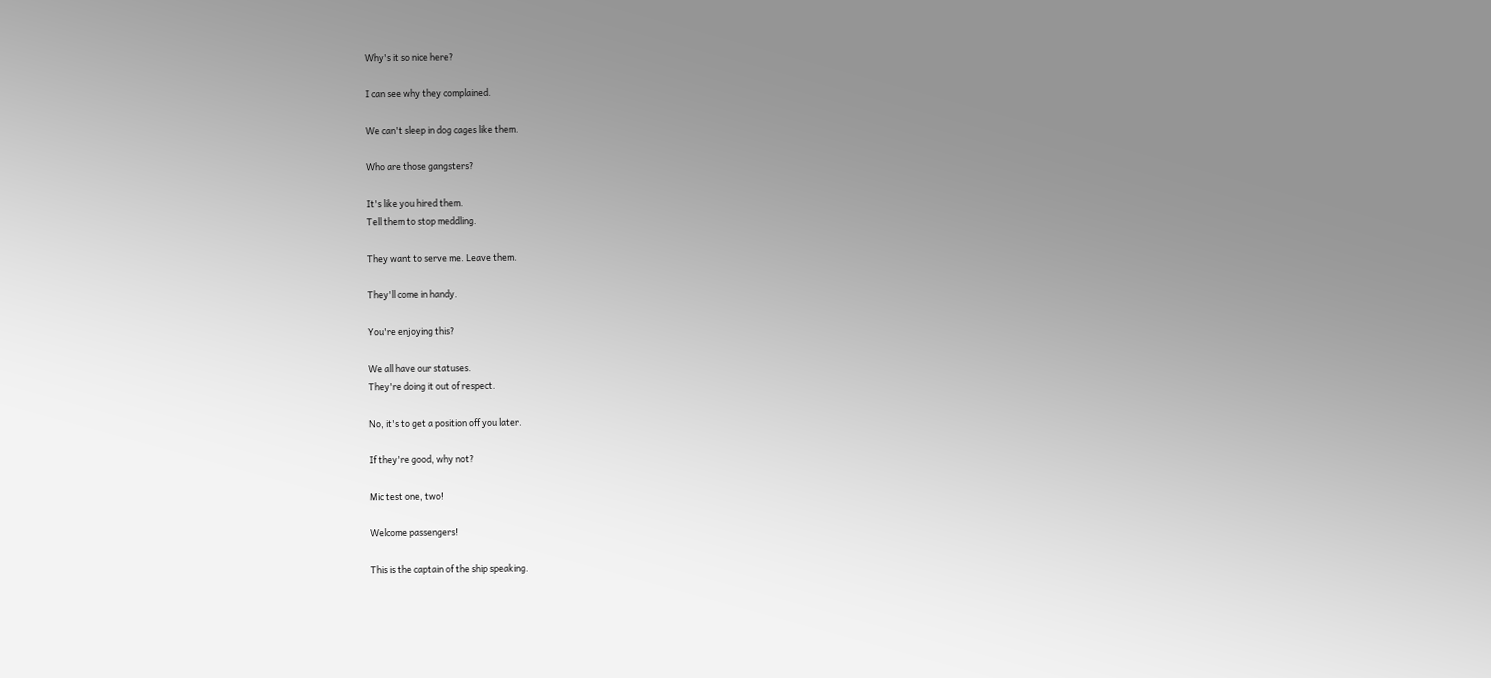Why's it so nice here?

I can see why they complained.

We can't sleep in dog cages like them.

Who are those gangsters?

It's like you hired them.
Tell them to stop meddling.

They want to serve me. Leave them.

They'll come in handy.

You're enjoying this?

We all have our statuses.
They're doing it out of respect.

No, it's to get a position off you later.

If they're good, why not?

Mic test one, two!

Welcome passengers!

This is the captain of the ship speaking.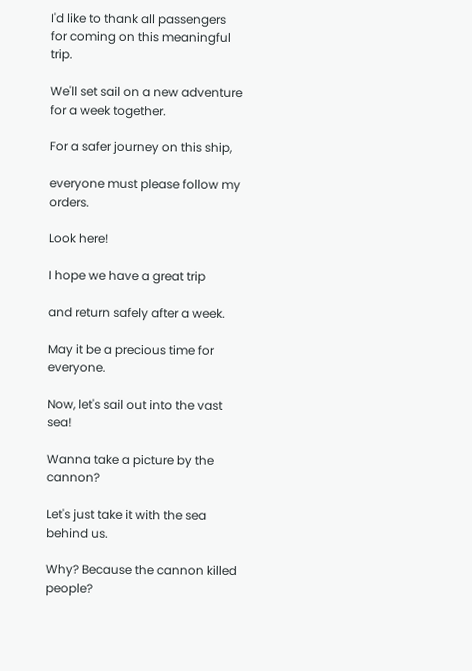I'd like to thank all passengers
for coming on this meaningful trip.

We'll set sail on a new adventure
for a week together.

For a safer journey on this ship,

everyone must please follow my orders.

Look here!

I hope we have a great trip

and return safely after a week.

May it be a precious time for everyone.

Now, let's sail out into the vast sea!

Wanna take a picture by the cannon?

Let's just take it with the sea behind us.

Why? Because the cannon killed people?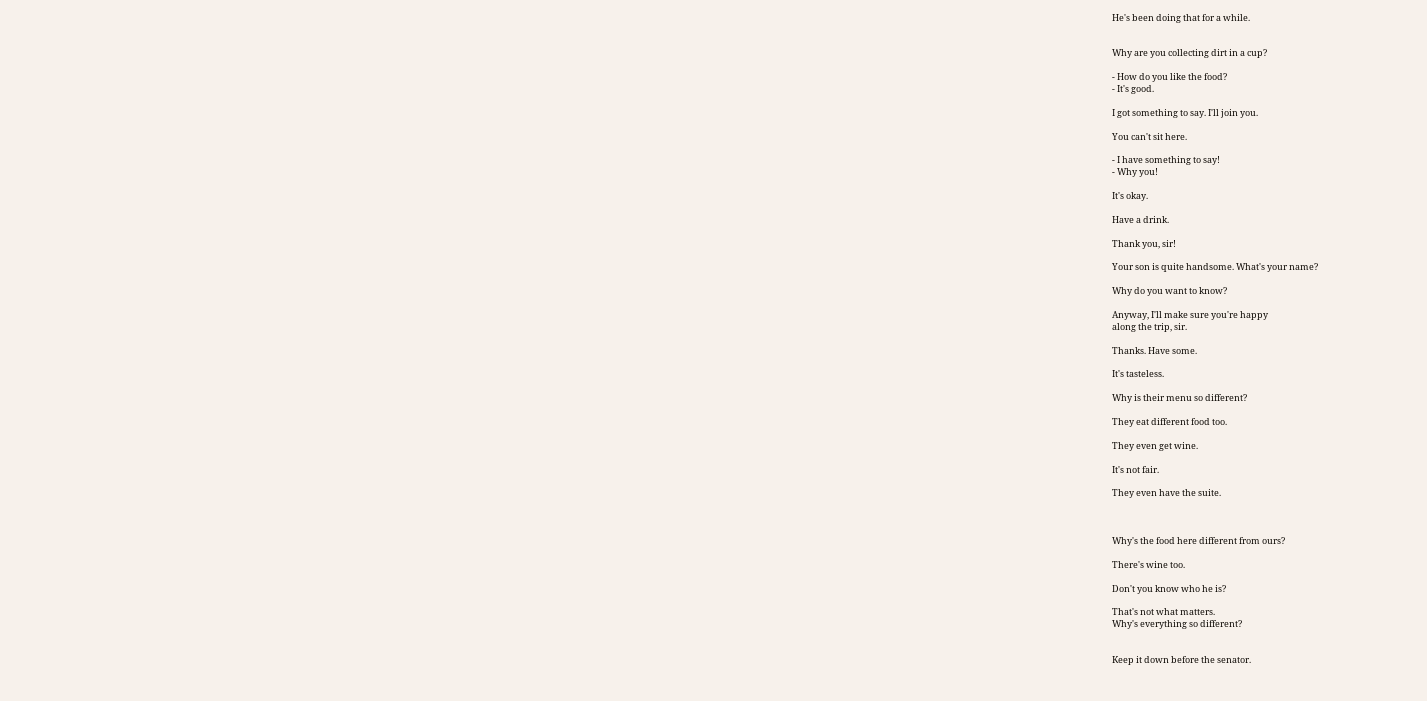He's been doing that for a while.


Why are you collecting dirt in a cup?

- How do you like the food?
- It's good.

I got something to say. I'll join you.

You can't sit here.

- I have something to say!
- Why you!

It's okay.

Have a drink.

Thank you, sir!

Your son is quite handsome. What's your name?

Why do you want to know?

Anyway, I'll make sure you're happy
along the trip, sir.

Thanks. Have some.

It's tasteless.

Why is their menu so different?

They eat different food too.

They even get wine.

It's not fair.

They even have the suite.



Why's the food here different from ours?

There's wine too.

Don't you know who he is?

That's not what matters.
Why's everything so different?


Keep it down before the senator.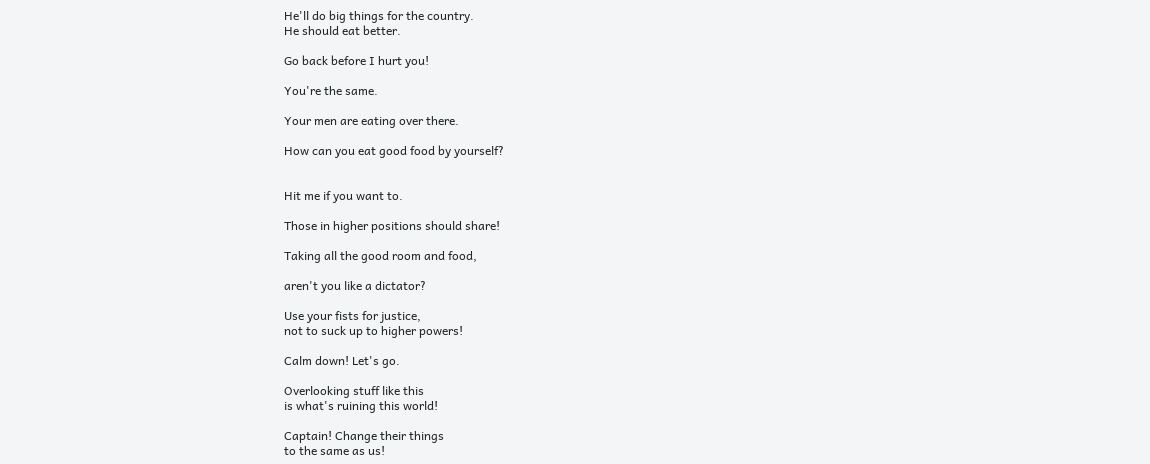He'll do big things for the country.
He should eat better.

Go back before I hurt you!

You're the same.

Your men are eating over there.

How can you eat good food by yourself?


Hit me if you want to.

Those in higher positions should share!

Taking all the good room and food,

aren't you like a dictator?

Use your fists for justice,
not to suck up to higher powers!

Calm down! Let's go.

Overlooking stuff like this
is what's ruining this world!

Captain! Change their things
to the same as us!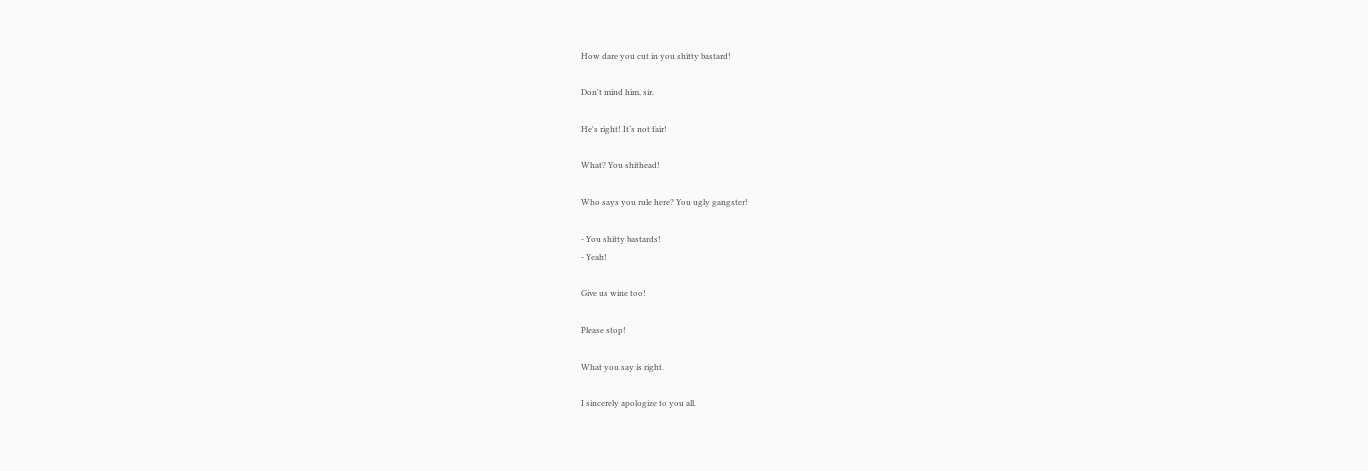How dare you cut in you shitty bastard!

Don't mind him, sir.

He's right! It‘s not fair!

What? You shithead!

Who says you rule here? You ugly gangster!

- You shitty bastards!
- Yeah!

Give us wine too!

Please stop!

What you say is right.

I sincerely apologize to you all.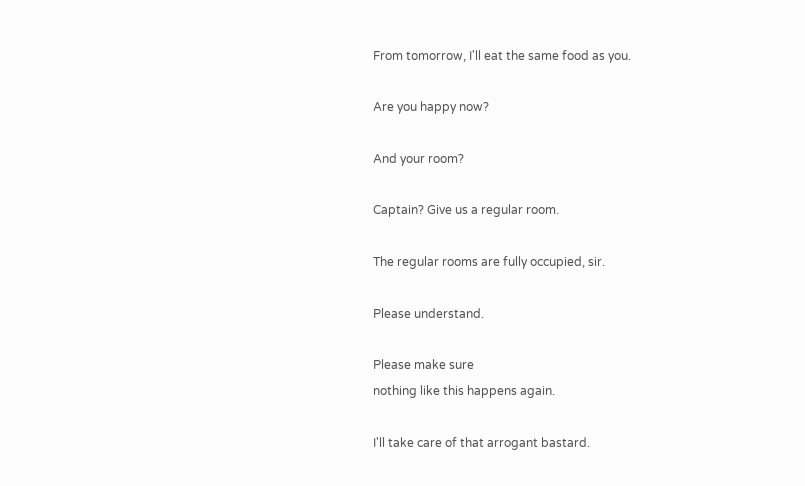From tomorrow, I'll eat the same food as you.

Are you happy now?

And your room?

Captain? Give us a regular room.

The regular rooms are fully occupied, sir.

Please understand.

Please make sure
nothing like this happens again.

I'll take care of that arrogant bastard.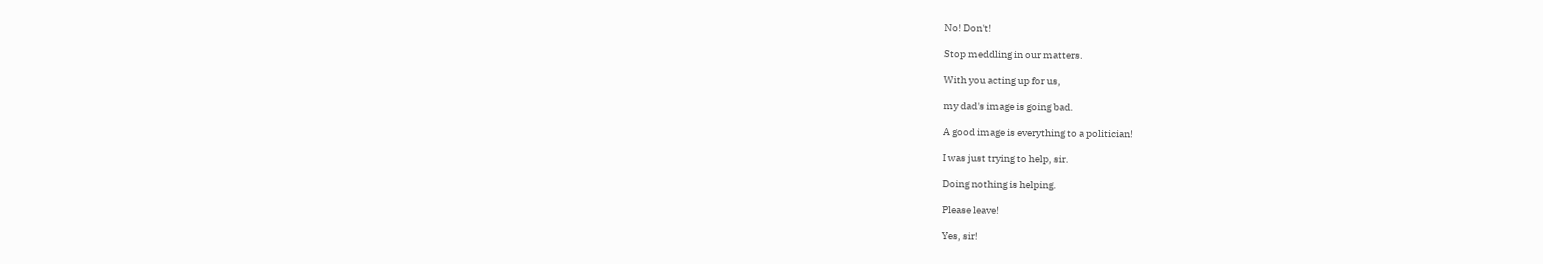No! Don't!

Stop meddling in our matters.

With you acting up for us,

my dad's image is going bad.

A good image is everything to a politician!

I was just trying to help, sir.

Doing nothing is helping.

Please leave!

Yes, sir!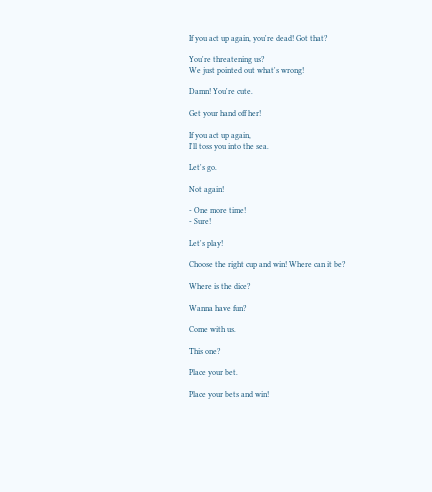If you act up again, you're dead! Got that?

You're threatening us?
We just pointed out what's wrong!

Damn! You're cute.

Get your hand off her!

If you act up again,
I'll toss you into the sea.

Let's go.

Not again!

- One more time!
- Sure!

Let's play!

Choose the right cup and win! Where can it be?

Where is the dice?

Wanna have fun?

Come with us.

This one?

Place your bet.

Place your bets and win!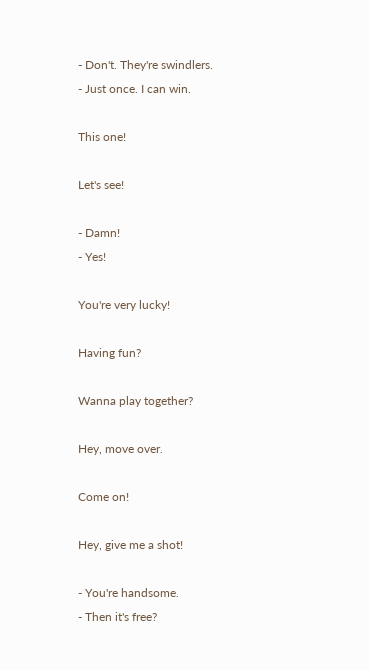- Don't. They're swindlers.
- Just once. I can win.

This one!

Let's see!

- Damn!
- Yes!

You're very lucky!

Having fun?

Wanna play together?

Hey, move over.

Come on!

Hey, give me a shot!

- You're handsome.
- Then it's free?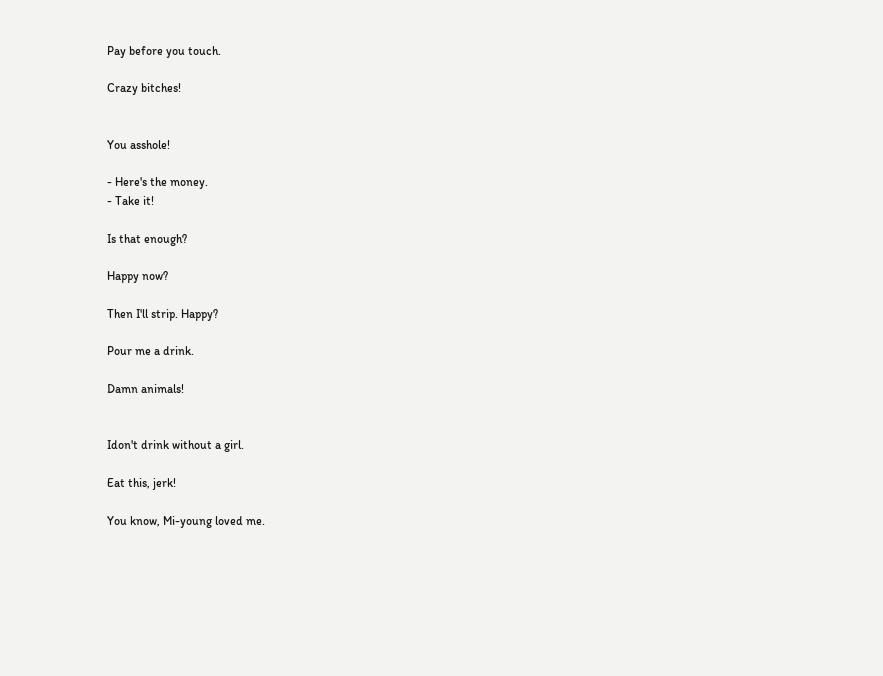Pay before you touch.

Crazy bitches!


You asshole!

- Here's the money.
- Take it!

Is that enough?

Happy now?

Then I'll strip. Happy?

Pour me a drink.

Damn animals!


Idon't drink without a girl.

Eat this, jerk!

You know, Mi-young loved me.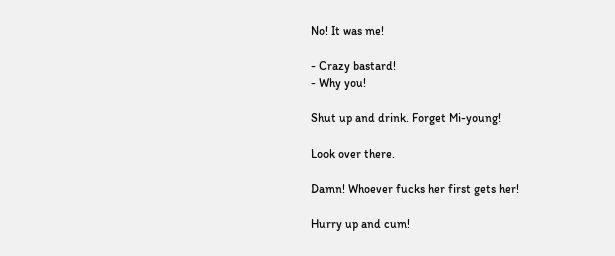No! It was me!

- Crazy bastard!
- Why you!

Shut up and drink. Forget Mi-young!

Look over there.

Damn! Whoever fucks her first gets her!

Hurry up and cum!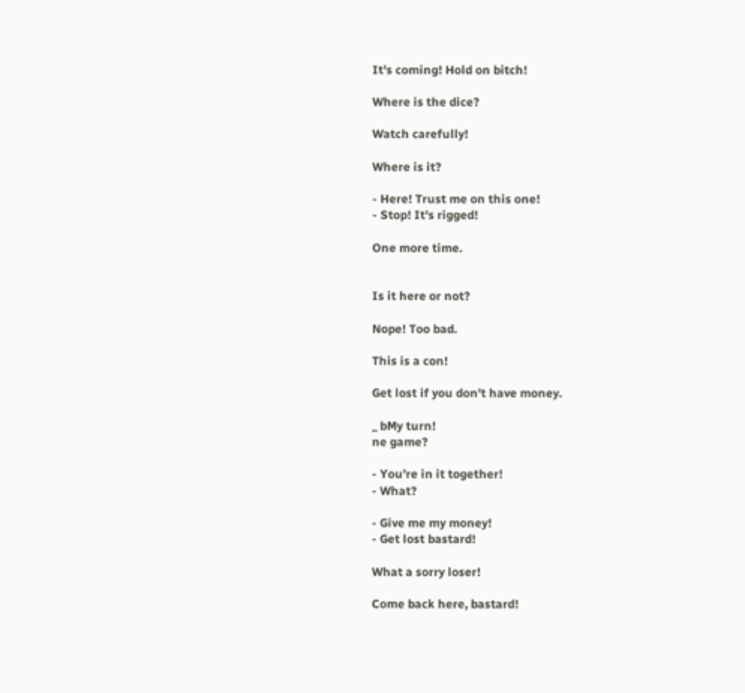It's coming! Hold on bitch!

Where is the dice?

Watch carefully!

Where is it?

- Here! Trust me on this one!
- Stop! It's rigged!

One more time.


Is it here or not?

Nope! Too bad.

This is a con!

Get lost if you don't have money.

_ bMy turn!
ne game?

- You're in it together!
- What?

- Give me my money!
- Get lost bastard!

What a sorry loser!

Come back here, bastard!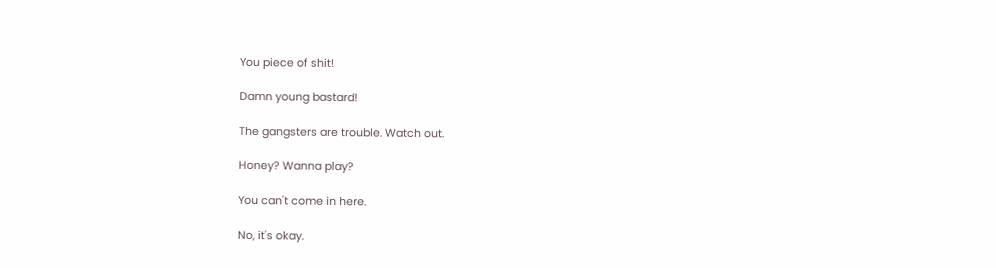You piece of shit!

Damn young bastard!

The gangsters are trouble. Watch out.

Honey? Wanna play?

You can't come in here.

No, it's okay.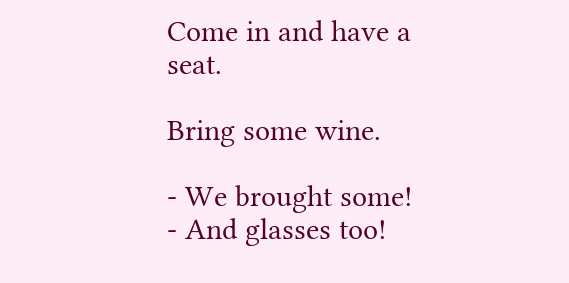Come in and have a seat.

Bring some wine.

- We brought some!
- And glasses too!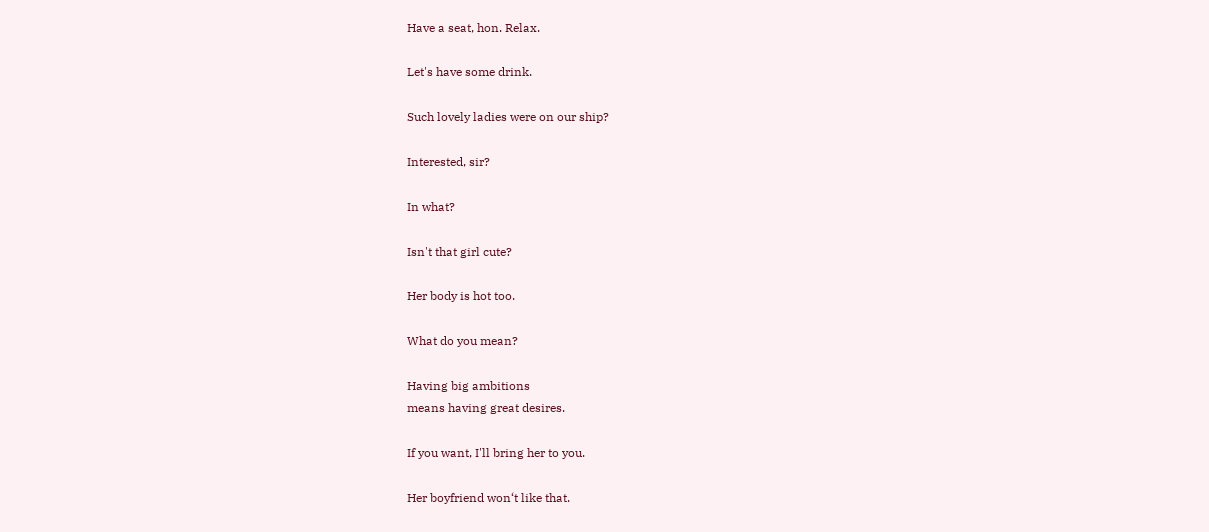Have a seat, hon. Relax.

Let's have some drink.

Such lovely ladies were on our ship?

Interested, sir?

In what?

Isn't that girl cute?

Her body is hot too.

What do you mean?

Having big ambitions
means having great desires.

If you want, I'll bring her to you.

Her boyfriend won‘t like that.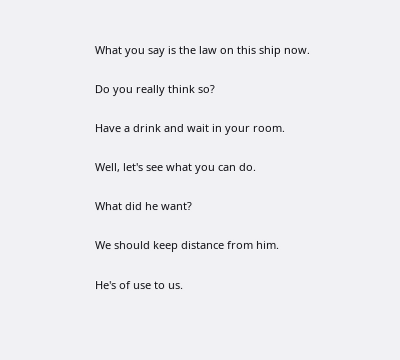What you say is the law on this ship now.

Do you really think so?

Have a drink and wait in your room.

Well, let's see what you can do.

What did he want?

We should keep distance from him.

He's of use to us.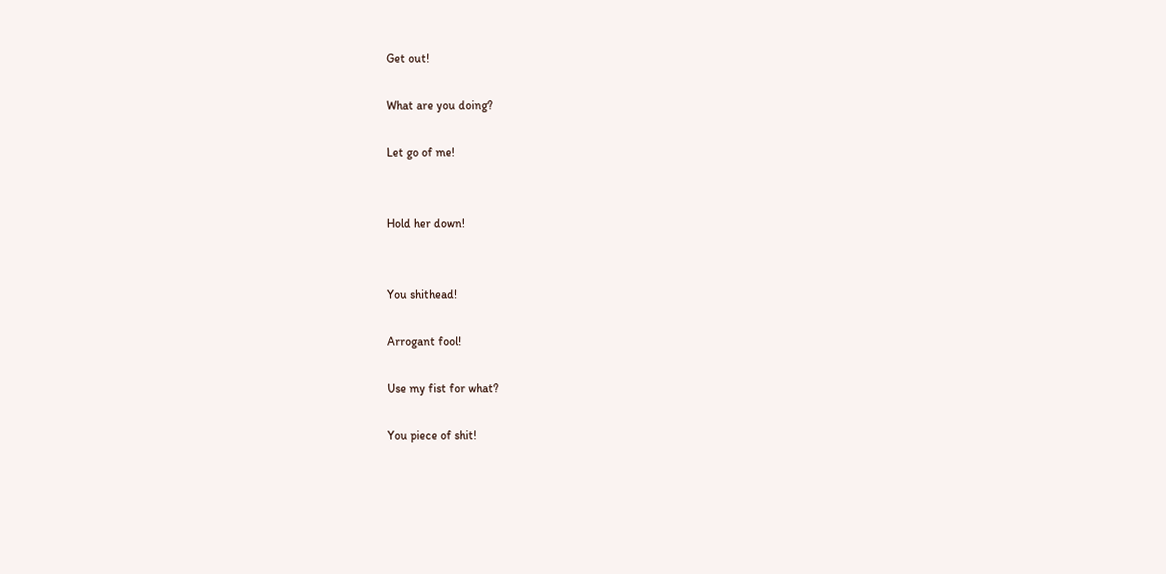Get out!

What are you doing?

Let go of me!


Hold her down!


You shithead!

Arrogant fool!

Use my fist for what?

You piece of shit!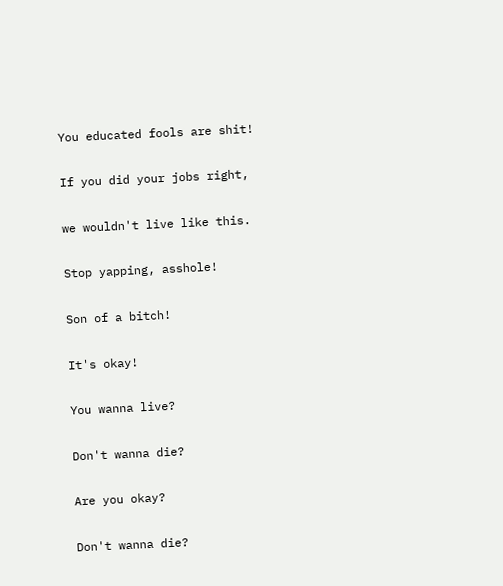You educated fools are shit!

If you did your jobs right,

we wouldn't live like this.

Stop yapping, asshole!

Son of a bitch!

It's okay!

You wanna live?

Don't wanna die?

Are you okay?

Don't wanna die?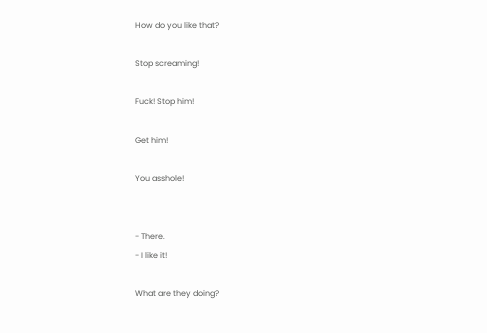How do you like that?

Stop screaming!

Fuck! Stop him!

Get him!

You asshole!


- There.
- I like it!

What are they doing?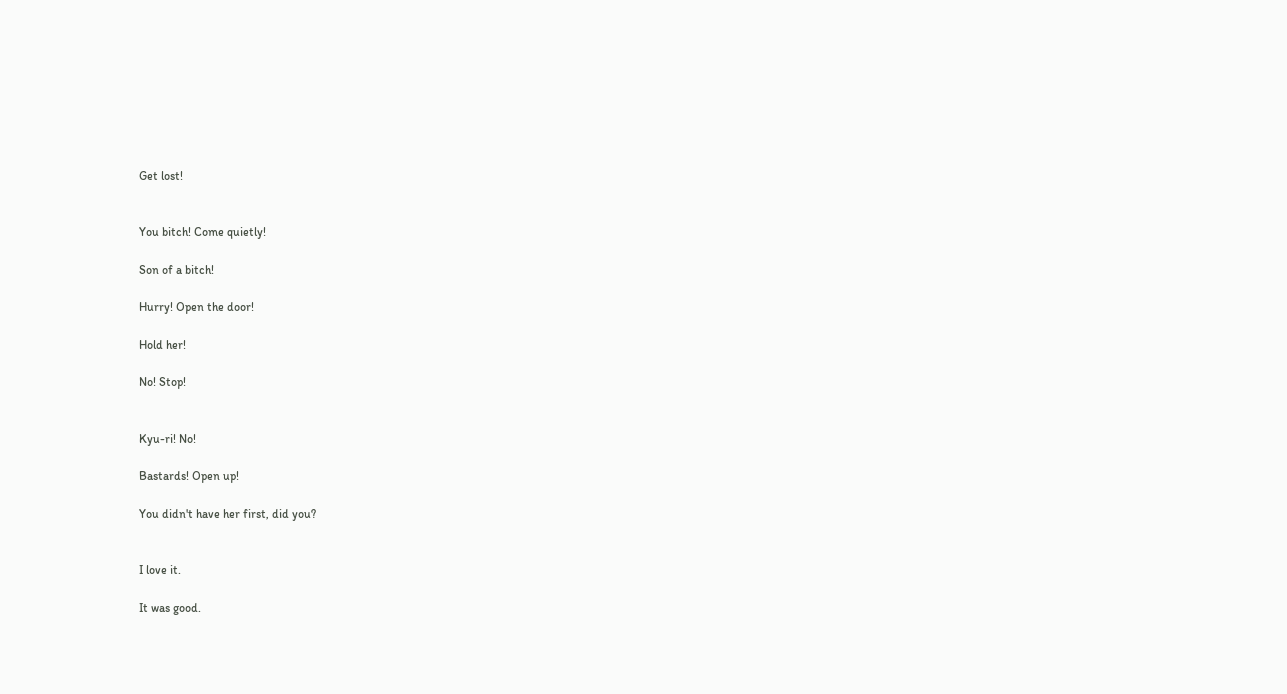Get lost!


You bitch! Come quietly!

Son of a bitch!

Hurry! Open the door!

Hold her!

No! Stop!


Kyu-ri! No!

Bastards! Open up!

You didn't have her first, did you?


I love it.

It was good.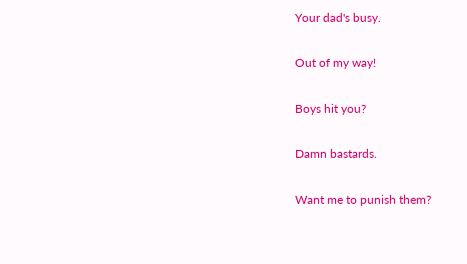Your dad's busy.

Out of my way!

Boys hit you?

Damn bastards.

Want me to punish them?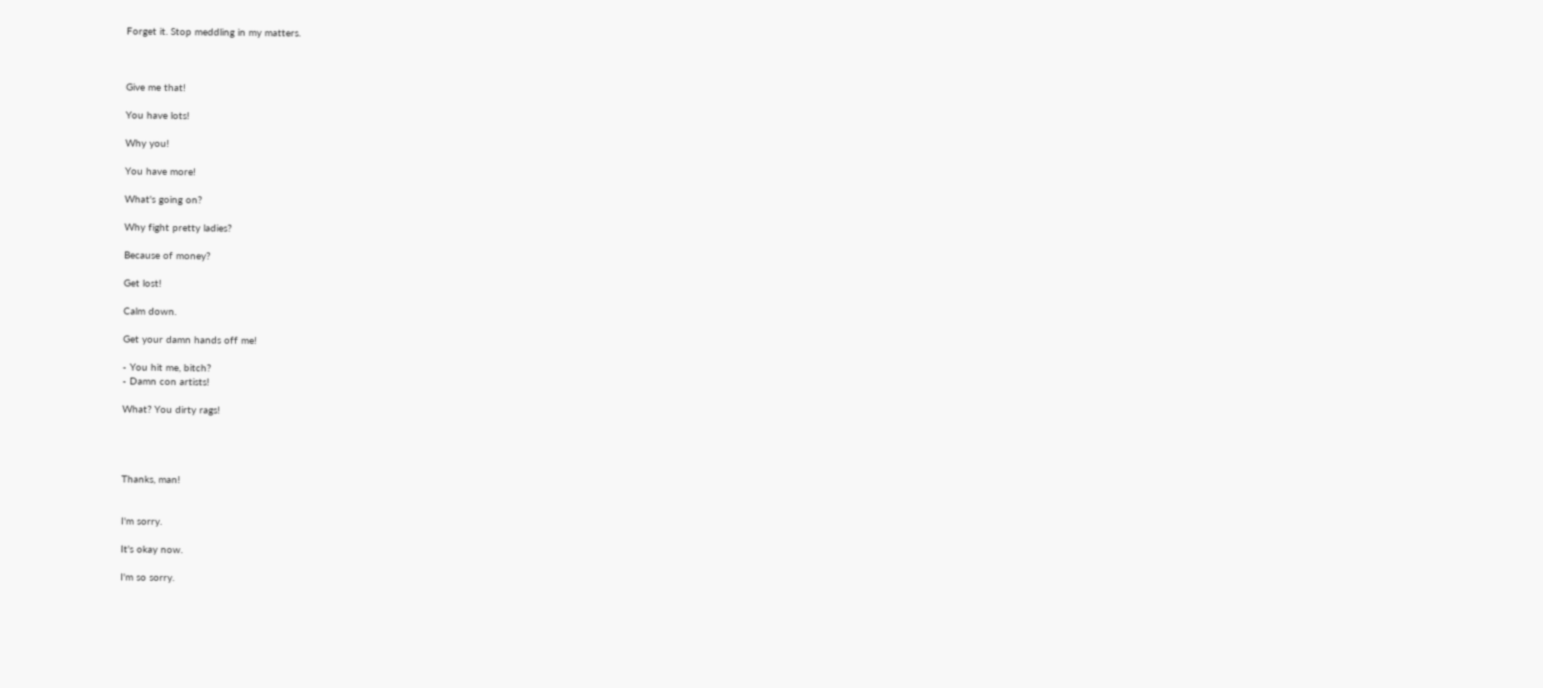Forget it. Stop meddling in my matters.



Give me that!

You have lots!

Why you!

You have more!

What's going on?

Why fight pretty ladies?

Because of money?

Get lost!

Calm down.

Get your damn hands off me!

- You hit me, bitch?
- Damn con artists!

What? You dirty rags!




Thanks, man!


I'm sorry.

It's okay now.

I'm so sorry.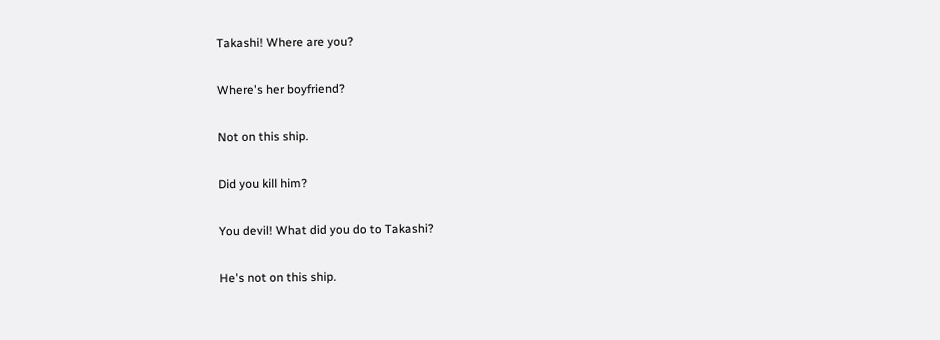Takashi! Where are you?

Where's her boyfriend?

Not on this ship.

Did you kill him?

You devil! What did you do to Takashi?

He's not on this ship.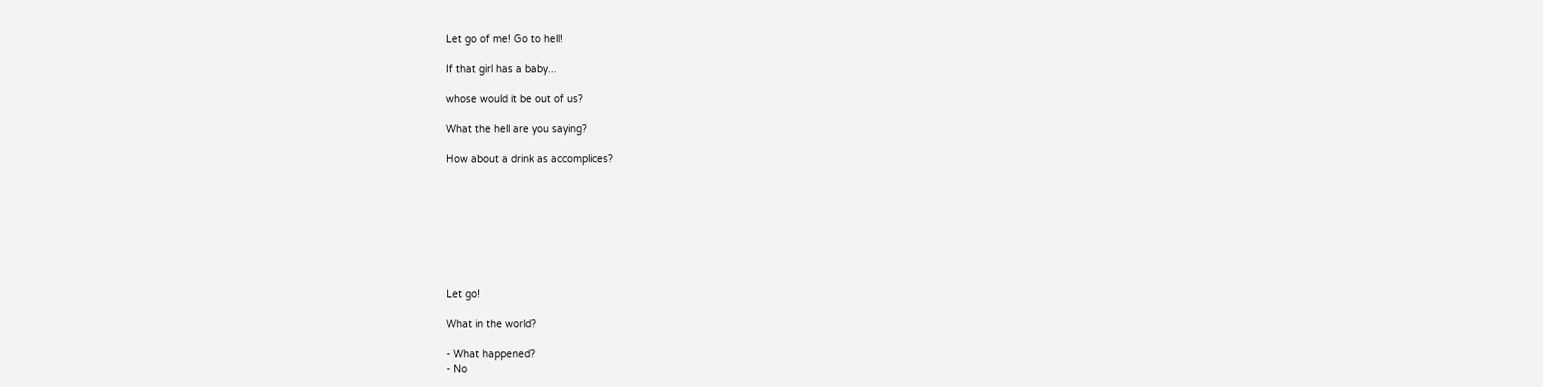Let go of me! Go to hell!

If that girl has a baby...

whose would it be out of us?

What the hell are you saying?

How about a drink as accomplices?








Let go!

What in the world?

- What happened?
- No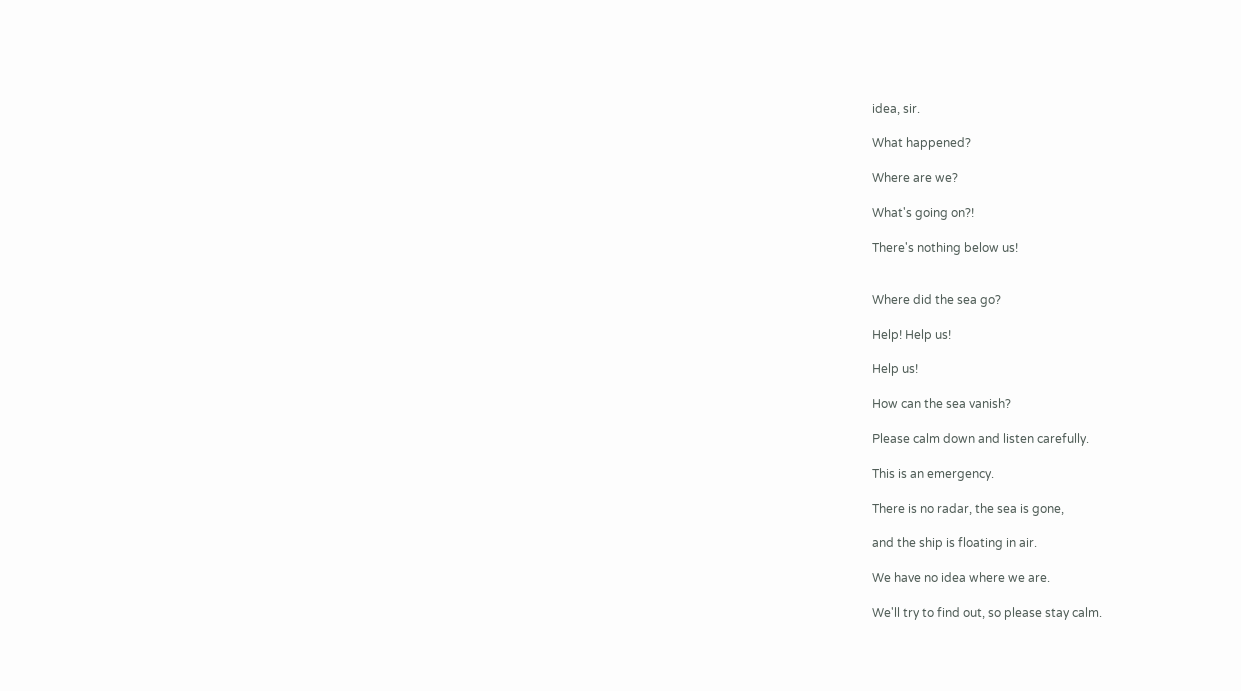idea, sir.

What happened?

Where are we?

What's going on?!

There's nothing below us!


Where did the sea go?

Help! Help us!

Help us!

How can the sea vanish?

Please calm down and listen carefully.

This is an emergency.

There is no radar, the sea is gone,

and the ship is floating in air.

We have no idea where we are.

We'll try to find out, so please stay calm.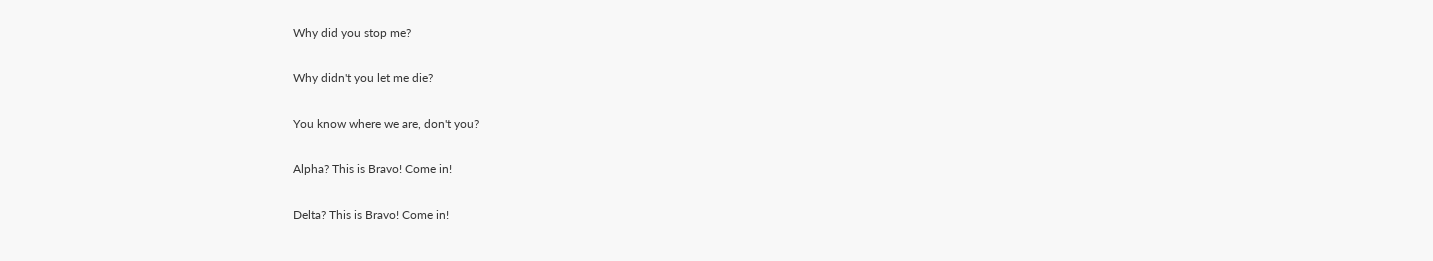Why did you stop me?

Why didn't you let me die?

You know where we are, don't you?

Alpha? This is Bravo! Come in!

Delta? This is Bravo! Come in!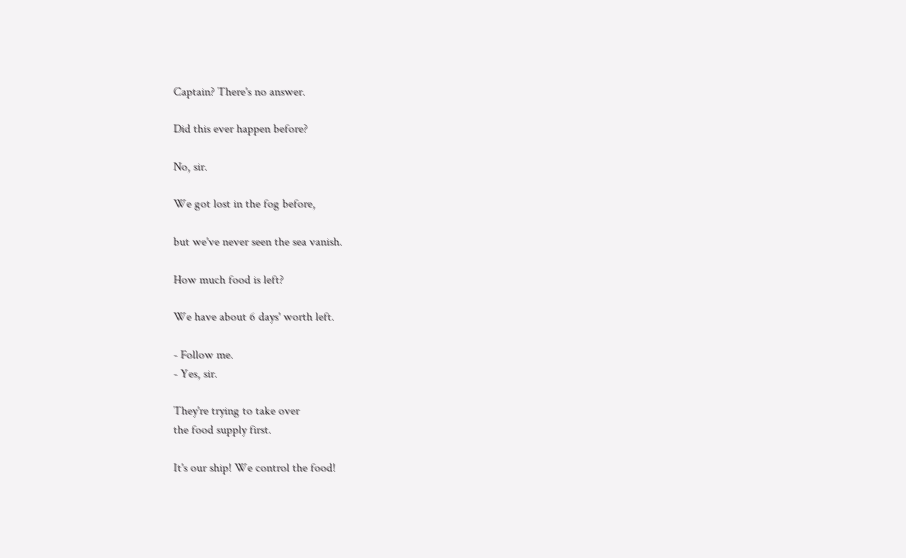Captain? There's no answer.

Did this ever happen before?

No, sir.

We got lost in the fog before,

but we've never seen the sea vanish.

How much food is left?

We have about 6 days' worth left.

- Follow me.
- Yes, sir.

They're trying to take over
the food supply first.

It's our ship! We control the food!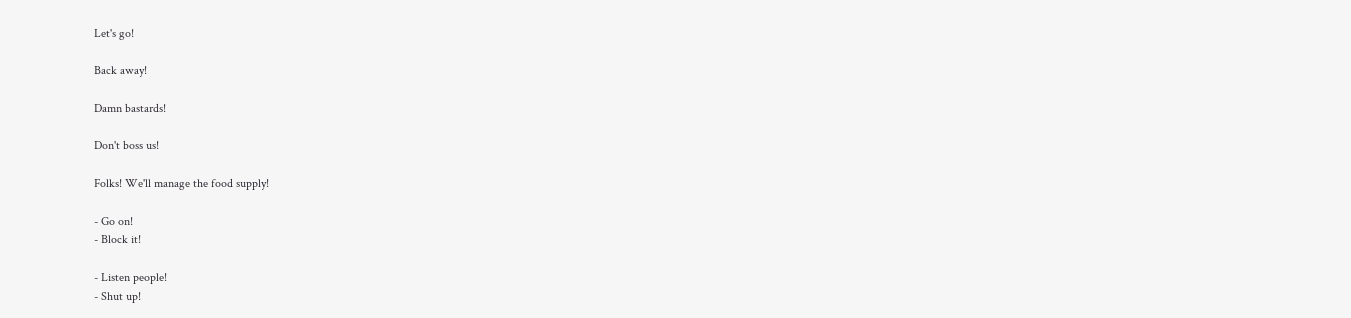Let's go!

Back away!

Damn bastards!

Don't boss us!

Folks! We'll manage the food supply!

- Go on!
- Block it!

- Listen people!
- Shut up!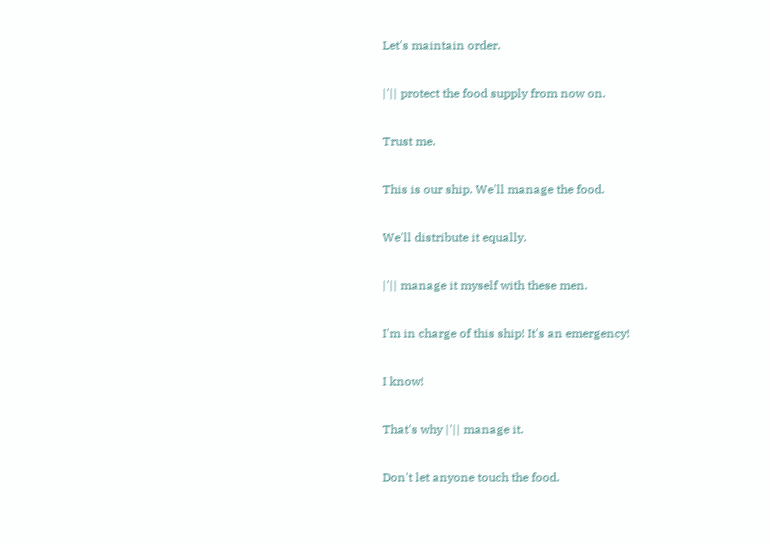Let's maintain order.

|'|| protect the food supply from now on.

Trust me.

This is our ship. We'll manage the food.

We'll distribute it equally.

|'|| manage it myself with these men.

I'm in charge of this ship! It's an emergency!

I know!

That's why |'|| manage it.

Don't let anyone touch the food.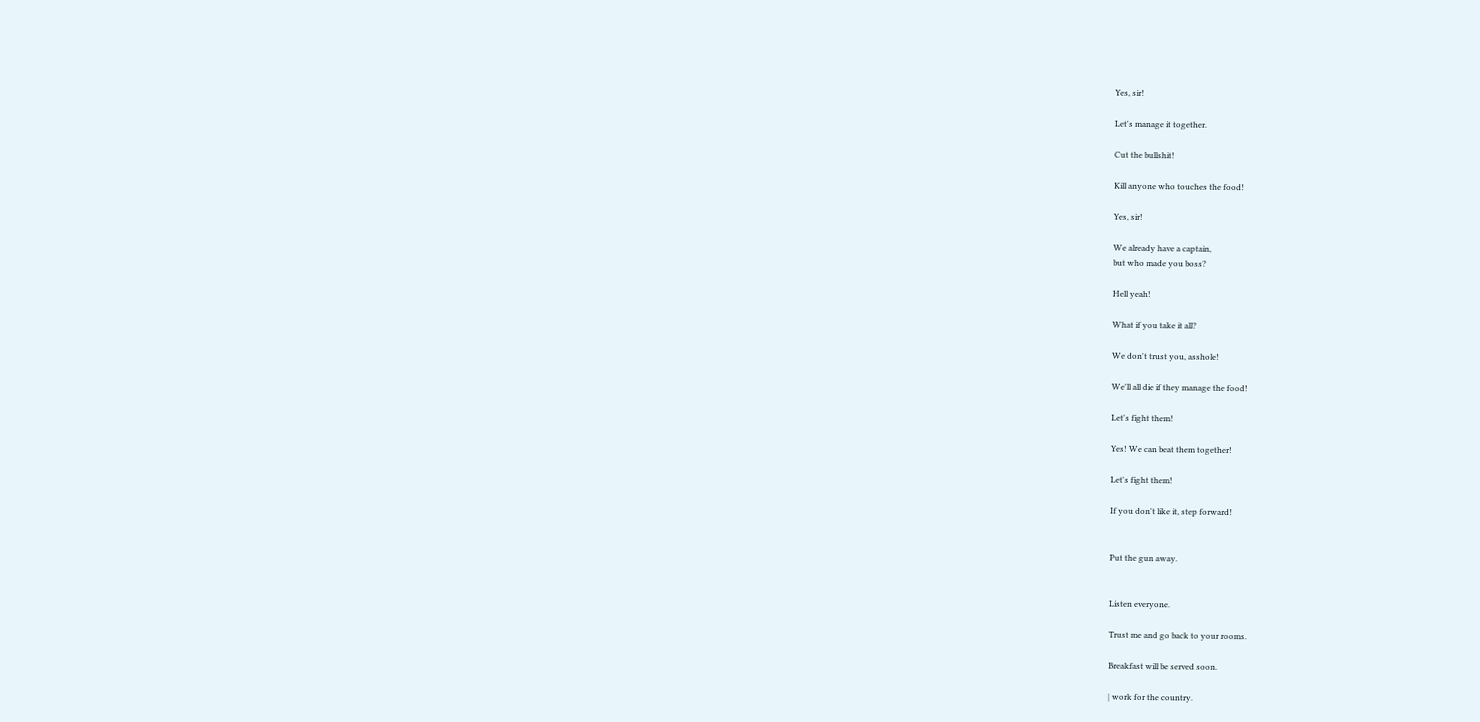Yes, sir!

Let's manage it together.

Cut the bullshit!

Kill anyone who touches the food!

Yes, sir!

We already have a captain,
but who made you boss?

Hell yeah!

What if you take it all?

We don't trust you, asshole!

We'll all die if they manage the food!

Let's fight them!

Yes! We can beat them together!

Let's fight them!

If you don't like it, step forward!


Put the gun away.


Listen everyone.

Trust me and go back to your rooms.

Breakfast will be served soon.

| work for the country.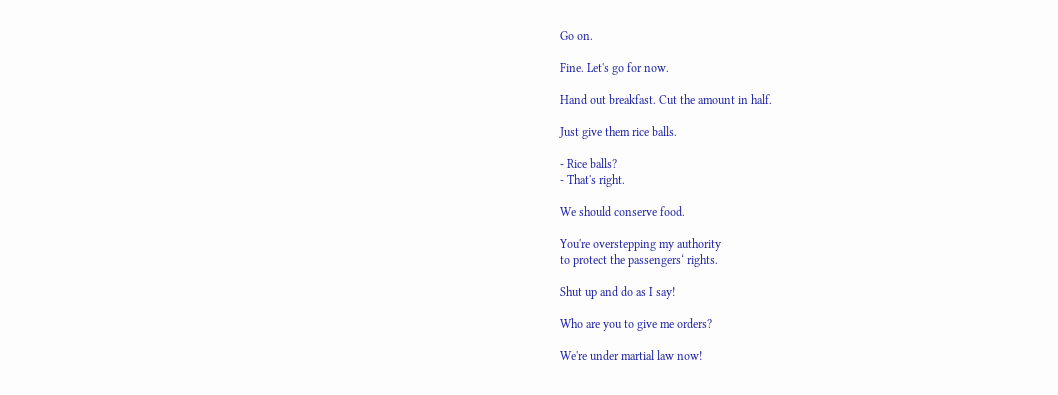Go on.

Fine. Let's go for now.

Hand out breakfast. Cut the amount in half.

Just give them rice balls.

- Rice balls?
- That's right.

We should conserve food.

You're overstepping my authority
to protect the passengers‘ rights.

Shut up and do as I say!

Who are you to give me orders?

We're under martial law now!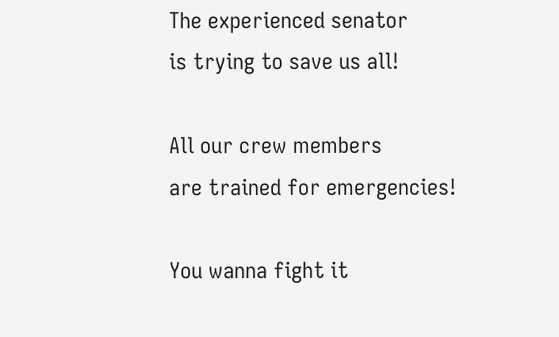The experienced senator
is trying to save us all!

All our crew members
are trained for emergencies!

You wanna fight it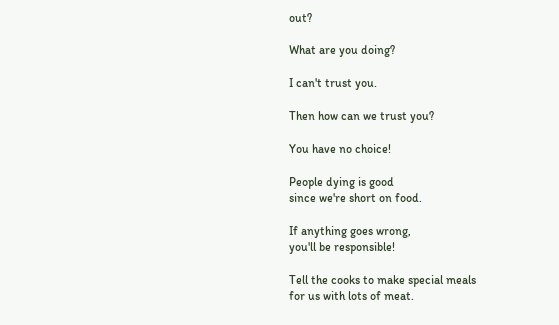out?

What are you doing?

I can't trust you.

Then how can we trust you?

You have no choice!

People dying is good
since we're short on food.

If anything goes wrong,
you'll be responsible!

Tell the cooks to make special meals
for us with lots of meat.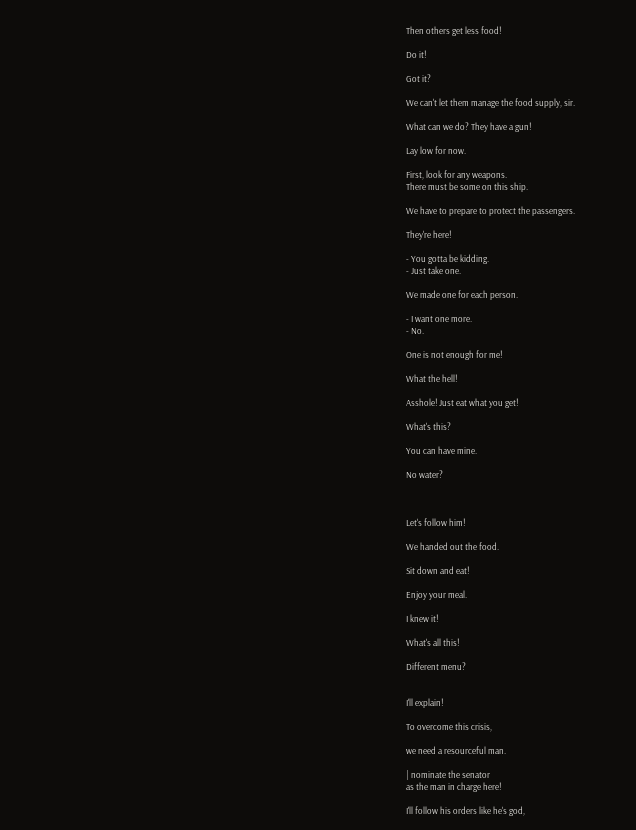Then others get less food!

Do it!

Got it?

We can't let them manage the food supply, sir.

What can we do? They have a gun!

Lay low for now.

First, look for any weapons.
There must be some on this ship.

We have to prepare to protect the passengers.

They're here!

- You gotta be kidding.
- Just take one.

We made one for each person.

- I want one more.
- No.

One is not enough for me!

What the hell!

Asshole! Just eat what you get!

What's this?

You can have mine.

No water?



Let's follow him!

We handed out the food.

Sit down and eat!

Enjoy your meal.

I knew it!

What's all this!

Different menu?


I'll explain!

To overcome this crisis,

we need a resourceful man.

| nominate the senator
as the man in charge here!

I'll follow his orders like he's god,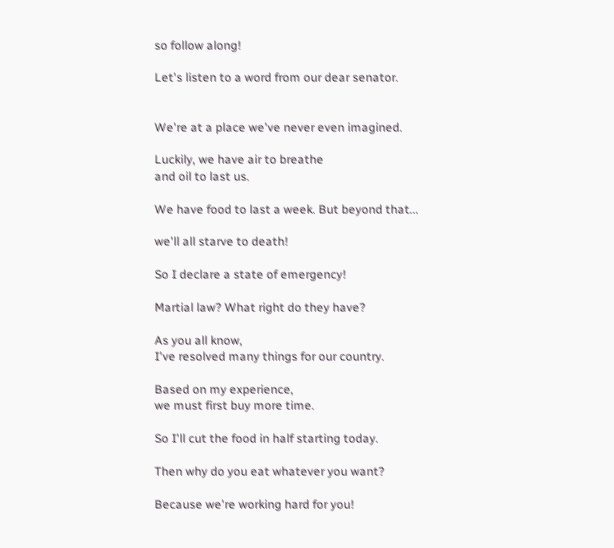so follow along!

Let's listen to a word from our dear senator.


We're at a place we've never even imagined.

Luckily, we have air to breathe
and oil to last us.

We have food to last a week. But beyond that...

we'll all starve to death!

So I declare a state of emergency!

Martial law? What right do they have?

As you all know,
I've resolved many things for our country.

Based on my experience,
we must first buy more time.

So I'll cut the food in half starting today.

Then why do you eat whatever you want?

Because we're working hard for you!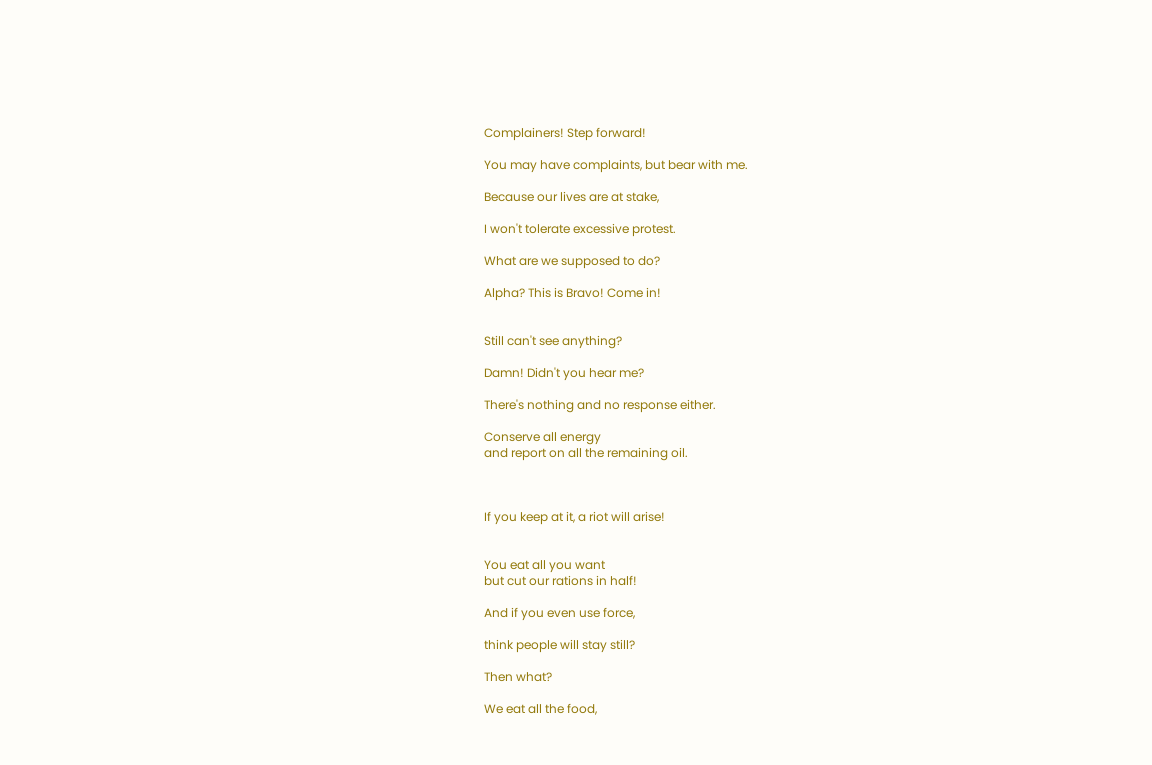Complainers! Step forward!

You may have complaints, but bear with me.

Because our lives are at stake,

I won't tolerate excessive protest.

What are we supposed to do?

Alpha? This is Bravo! Come in!


Still can't see anything?

Damn! Didn't you hear me?

There's nothing and no response either.

Conserve all energy
and report on all the remaining oil.



If you keep at it, a riot will arise!


You eat all you want
but cut our rations in half!

And if you even use force,

think people will stay still?

Then what?

We eat all the food,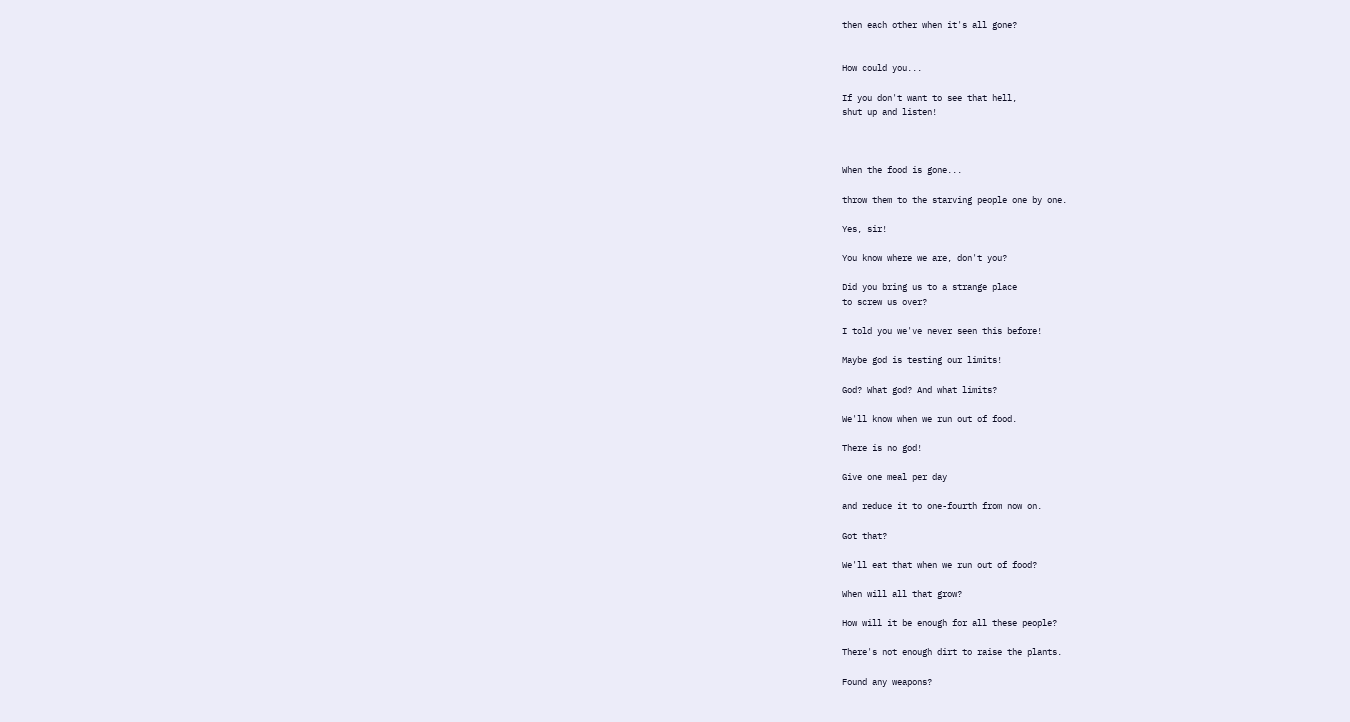then each other when it's all gone?


How could you...

If you don't want to see that hell,
shut up and listen!



When the food is gone...

throw them to the starving people one by one.

Yes, sir!

You know where we are, don't you?

Did you bring us to a strange place
to screw us over?

I told you we've never seen this before!

Maybe god is testing our limits!

God? What god? And what limits?

We'll know when we run out of food.

There is no god!

Give one meal per day

and reduce it to one-fourth from now on.

Got that?

We'll eat that when we run out of food?

When will all that grow?

How will it be enough for all these people?

There's not enough dirt to raise the plants.

Found any weapons?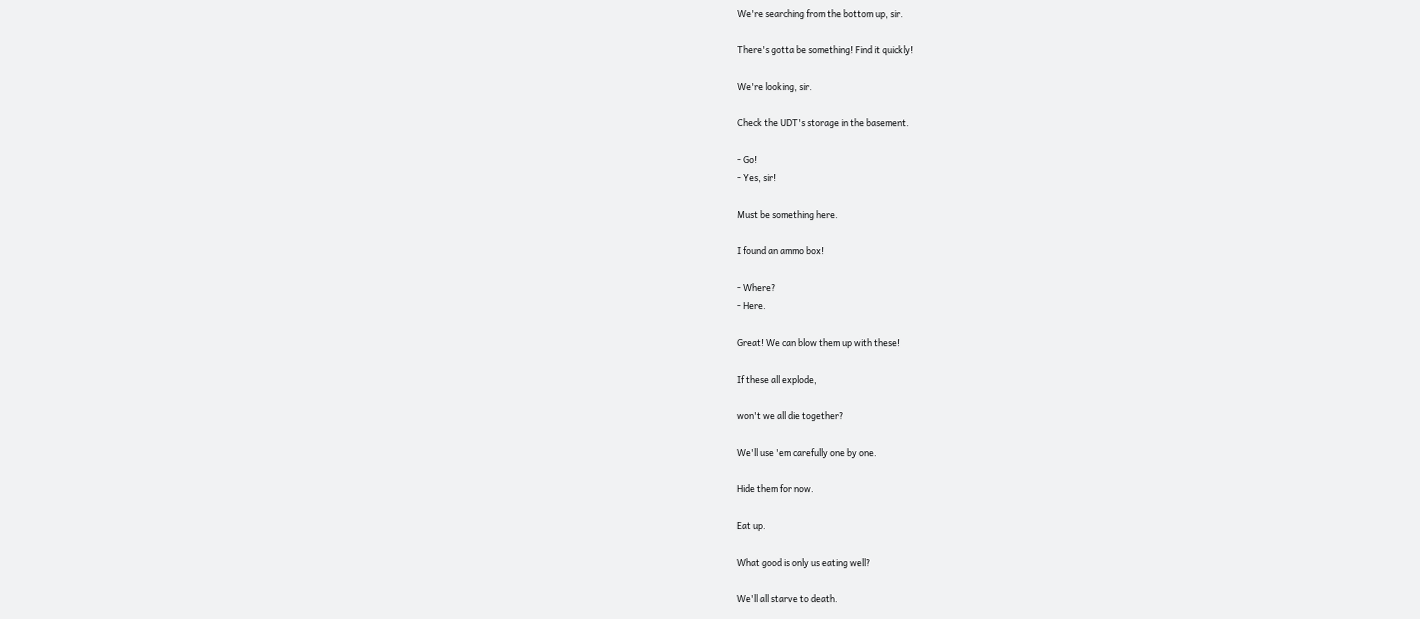We're searching from the bottom up, sir.

There's gotta be something! Find it quickly!

We're looking, sir.

Check the UDT's storage in the basement.

- Go!
- Yes, sir!

Must be something here.

I found an ammo box!

- Where?
- Here.

Great! We can blow them up with these!

If these all explode,

won't we all die together?

We'll use 'em carefully one by one.

Hide them for now.

Eat up.

What good is only us eating well?

We'll all starve to death.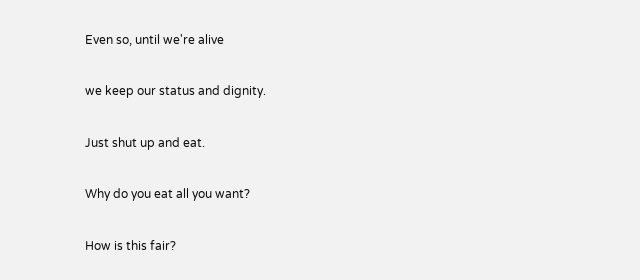Even so, until we're alive

we keep our status and dignity.

Just shut up and eat.

Why do you eat all you want?

How is this fair?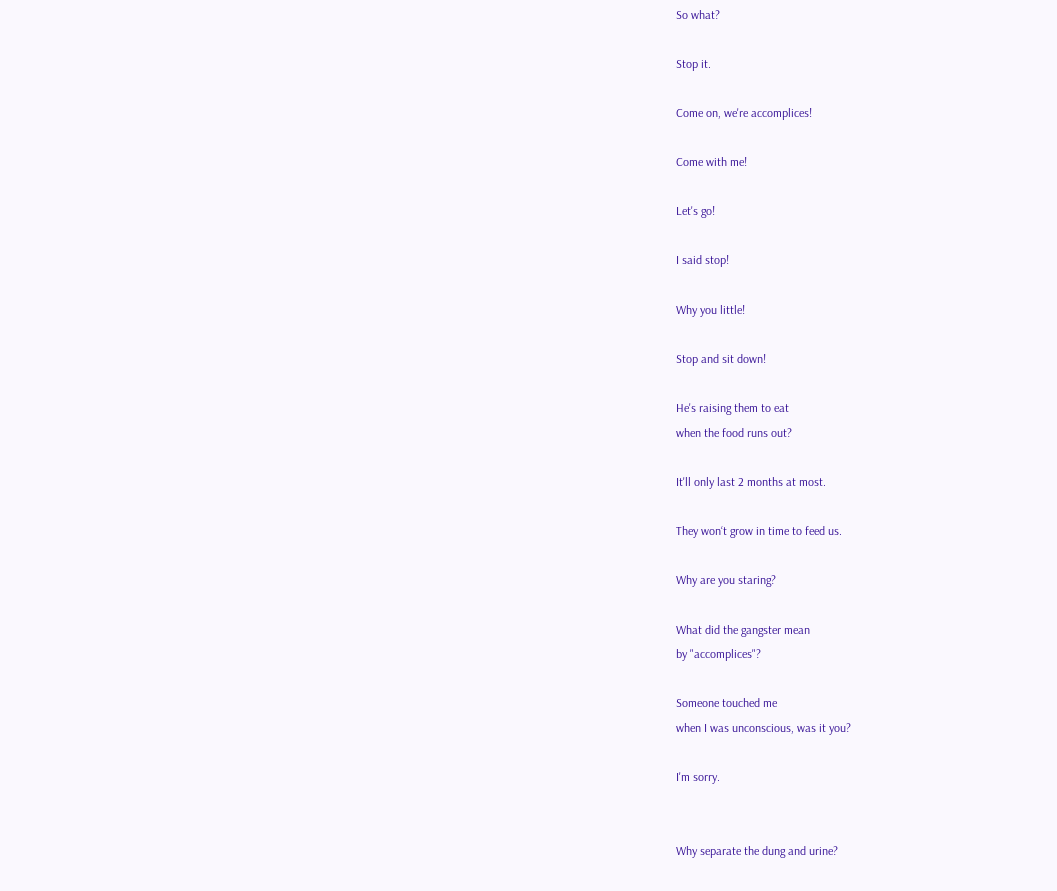So what?

Stop it.

Come on, we're accomplices!

Come with me!

Let's go!

I said stop!

Why you little!

Stop and sit down!

He's raising them to eat
when the food runs out?

It'll only last 2 months at most.

They won‘t grow in time to feed us.

Why are you staring?

What did the gangster mean
by "accomplices"?

Someone touched me
when I was unconscious, was it you?

I'm sorry.


Why separate the dung and urine?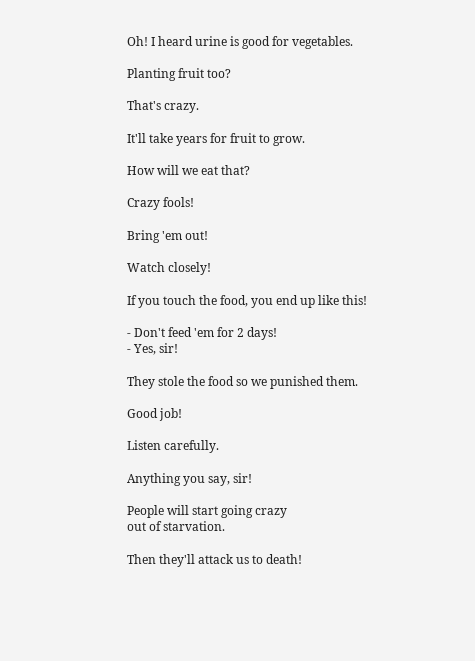Oh! I heard urine is good for vegetables.

Planting fruit too?

That's crazy.

It'll take years for fruit to grow.

How will we eat that?

Crazy fools!

Bring 'em out!

Watch closely!

If you touch the food, you end up like this!

- Don't feed 'em for 2 days!
- Yes, sir!

They stole the food so we punished them.

Good job!

Listen carefully.

Anything you say, sir!

People will start going crazy
out of starvation.

Then they'll attack us to death!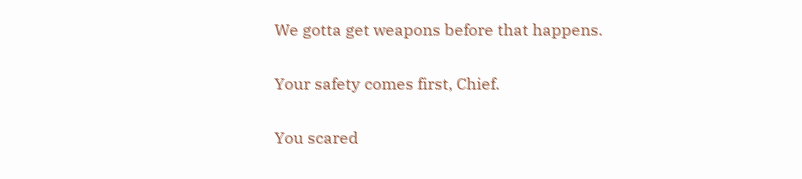We gotta get weapons before that happens.

Your safety comes first, Chief.

You scared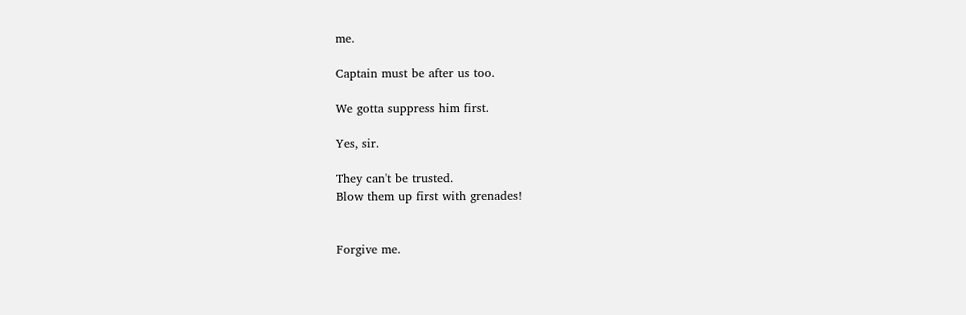me.

Captain must be after us too.

We gotta suppress him first.

Yes, sir.

They can't be trusted.
Blow them up first with grenades!


Forgive me.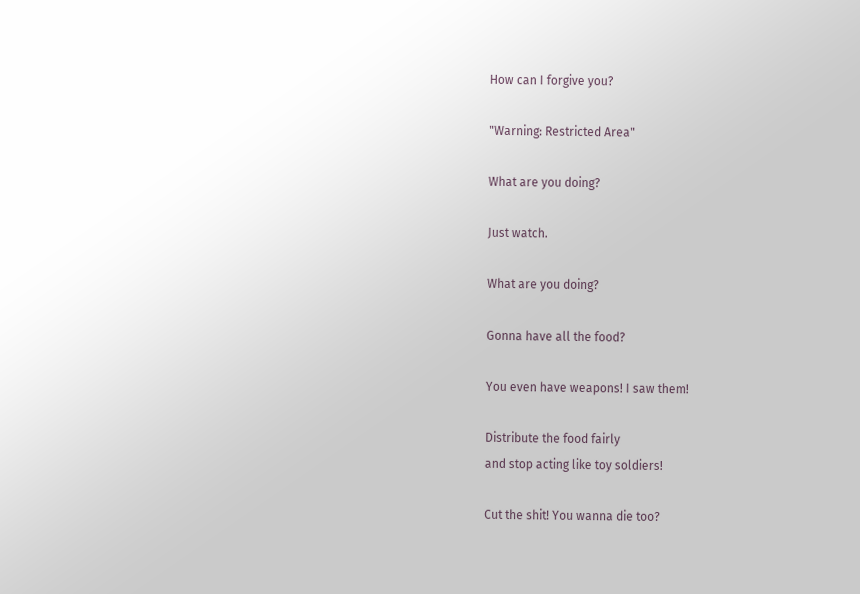How can I forgive you?

"Warning: Restricted Area"

What are you doing?

Just watch.

What are you doing?

Gonna have all the food?

You even have weapons! I saw them!

Distribute the food fairly
and stop acting like toy soldiers!

Cut the shit! You wanna die too?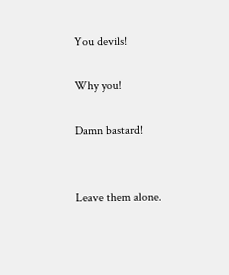You devils!

Why you!

Damn bastard!


Leave them alone.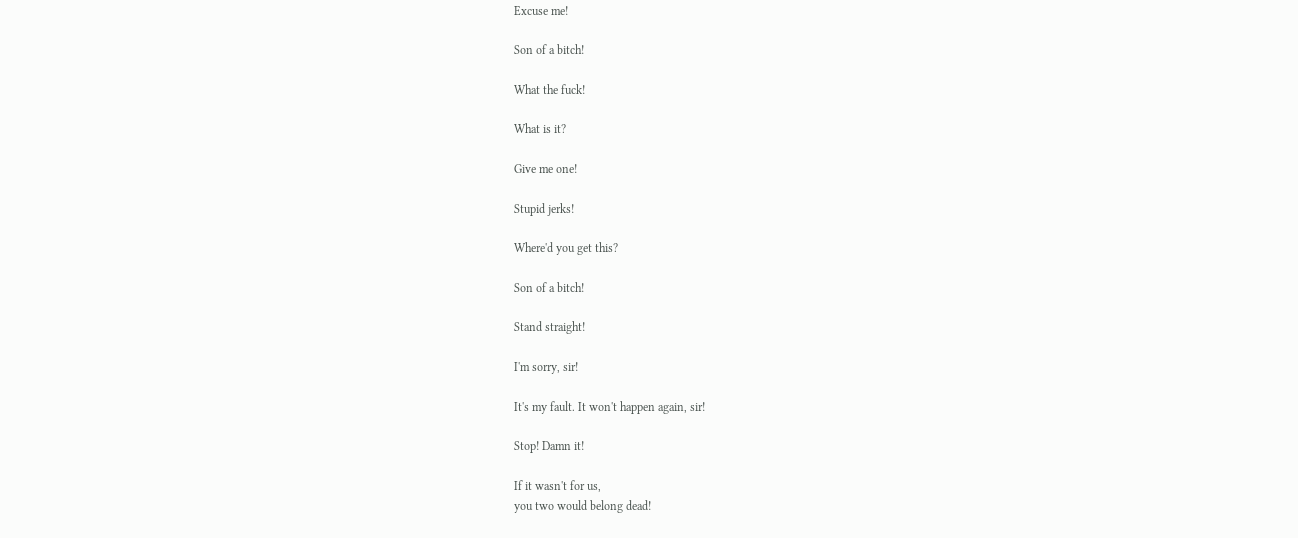Excuse me!

Son of a bitch!

What the fuck!

What is it?

Give me one!

Stupid jerks!

Where'd you get this?

Son of a bitch!

Stand straight!

I'm sorry, sir!

It's my fault. It won't happen again, sir!

Stop! Damn it!

If it wasn't for us,
you two would belong dead!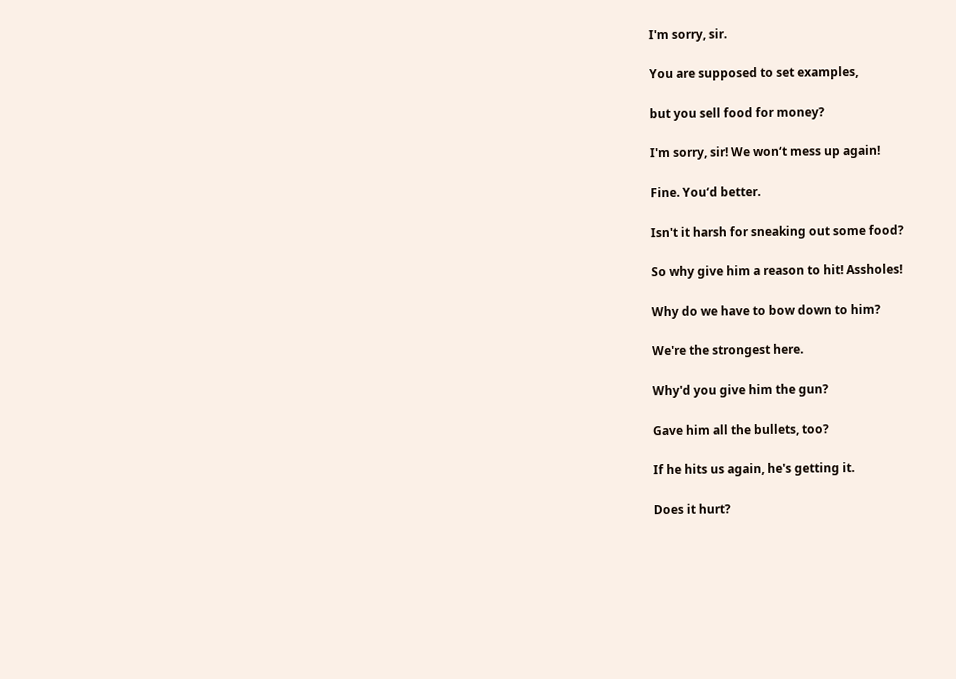I'm sorry, sir.

You are supposed to set examples,

but you sell food for money?

I'm sorry, sir! We won‘t mess up again!

Fine. You‘d better.

Isn't it harsh for sneaking out some food?

So why give him a reason to hit! Assholes!

Why do we have to bow down to him?

We're the strongest here.

Why'd you give him the gun?

Gave him all the bullets, too?

If he hits us again, he's getting it.

Does it hurt?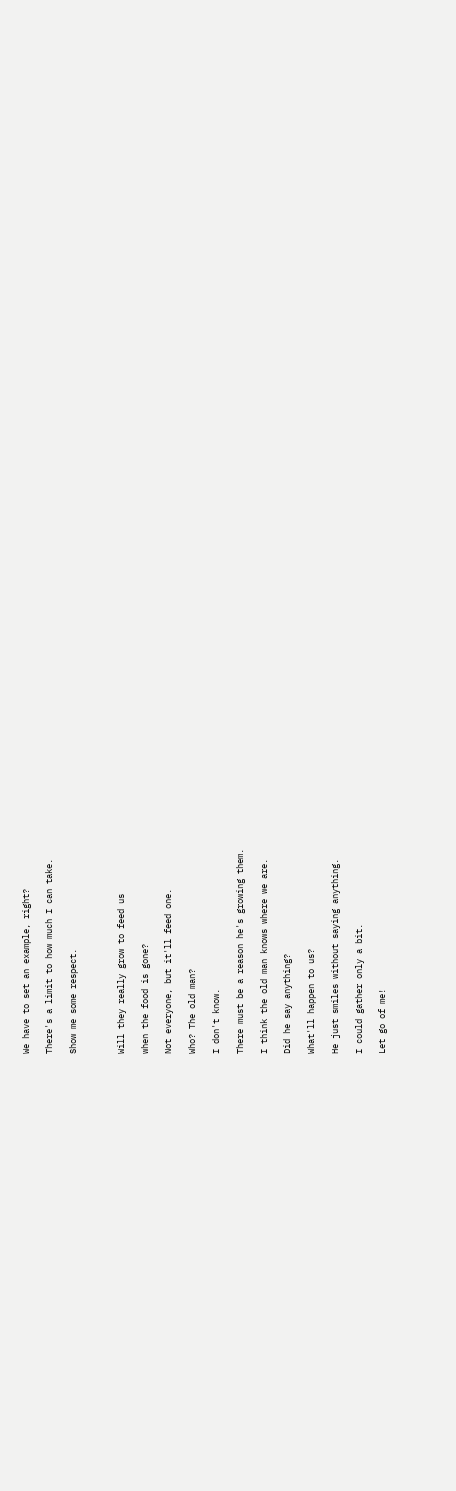We have to set an example, right?

There's a limit to how much I can take.

Show me some respect.



Will they really grow to feed us

when the food is gone?

Not everyone, but it'll feed one.

Who? The old man?

I don't know.

There must be a reason he's growing them.

I think the old man knows where we are.

Did he say anything?

What'll happen to us?

He just smiles without saying anything.

I could gather only a bit.

Let go of me!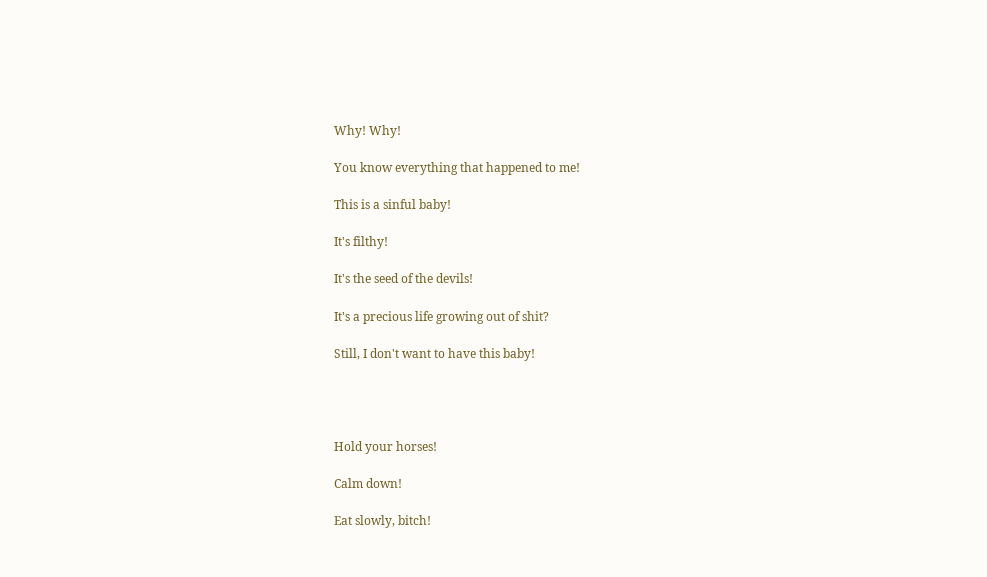Why! Why!

You know everything that happened to me!

This is a sinful baby!

It's filthy!

It's the seed of the devils!

It's a precious life growing out of shit?

Still, I don't want to have this baby!




Hold your horses!

Calm down!

Eat slowly, bitch!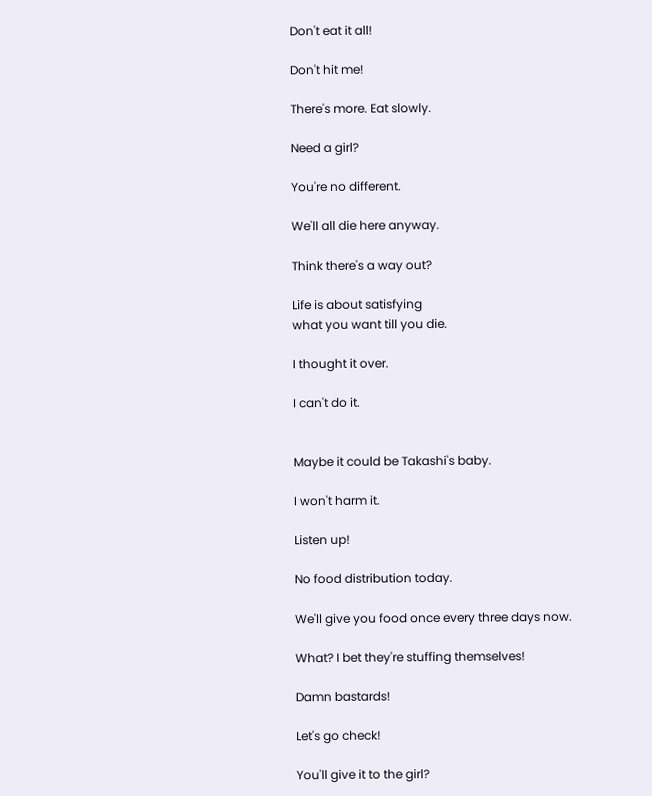Don't eat it all!

Don't hit me!

There's more. Eat slowly.

Need a girl?

You're no different.

We'll all die here anyway.

Think there's a way out?

Life is about satisfying
what you want till you die.

I thought it over.

I can't do it.


Maybe it could be Takashi's baby.

I won't harm it.

Listen up!

No food distribution today.

We'll give you food once every three days now.

What? I bet they're stuffing themselves!

Damn bastards!

Let's go check!

You'll give it to the girl?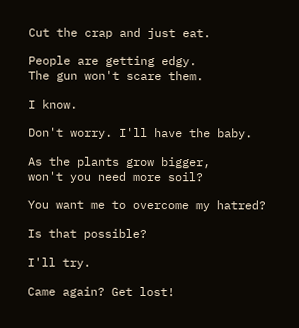Cut the crap and just eat.

People are getting edgy.
The gun won't scare them.

I know.

Don't worry. I'll have the baby.

As the plants grow bigger,
won't you need more soil?

You want me to overcome my hatred?

Is that possible?

I'll try.

Came again? Get lost!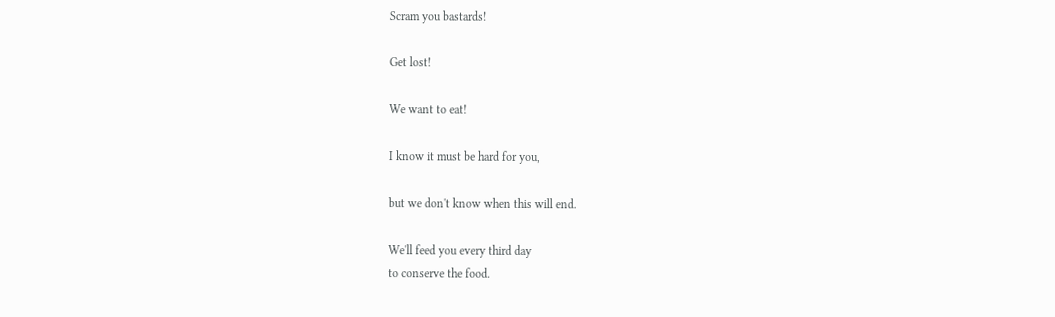Scram you bastards!

Get lost!

We want to eat!

I know it must be hard for you,

but we don't know when this will end.

We'll feed you every third day
to conserve the food.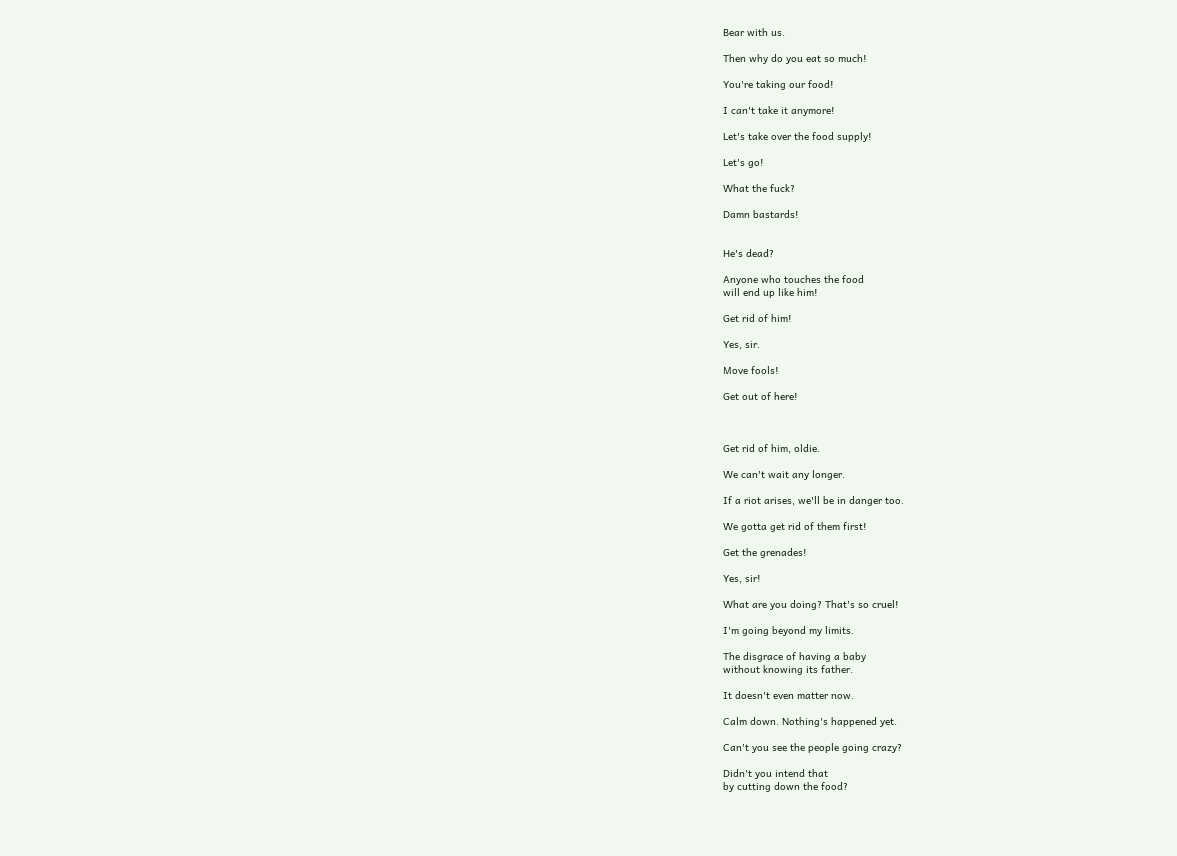Bear with us.

Then why do you eat so much!

You're taking our food!

I can't take it anymore!

Let's take over the food supply!

Let's go!

What the fuck?

Damn bastards!


He's dead?

Anyone who touches the food
will end up like him!

Get rid of him!

Yes, sir.

Move fools!

Get out of here!



Get rid of him, oldie.

We can't wait any longer.

If a riot arises, we'll be in danger too.

We gotta get rid of them first!

Get the grenades!

Yes, sir!

What are you doing? That's so cruel!

I'm going beyond my limits.

The disgrace of having a baby
without knowing its father.

It doesn't even matter now.

Calm down. Nothing's happened yet.

Can't you see the people going crazy?

Didn't you intend that
by cutting down the food?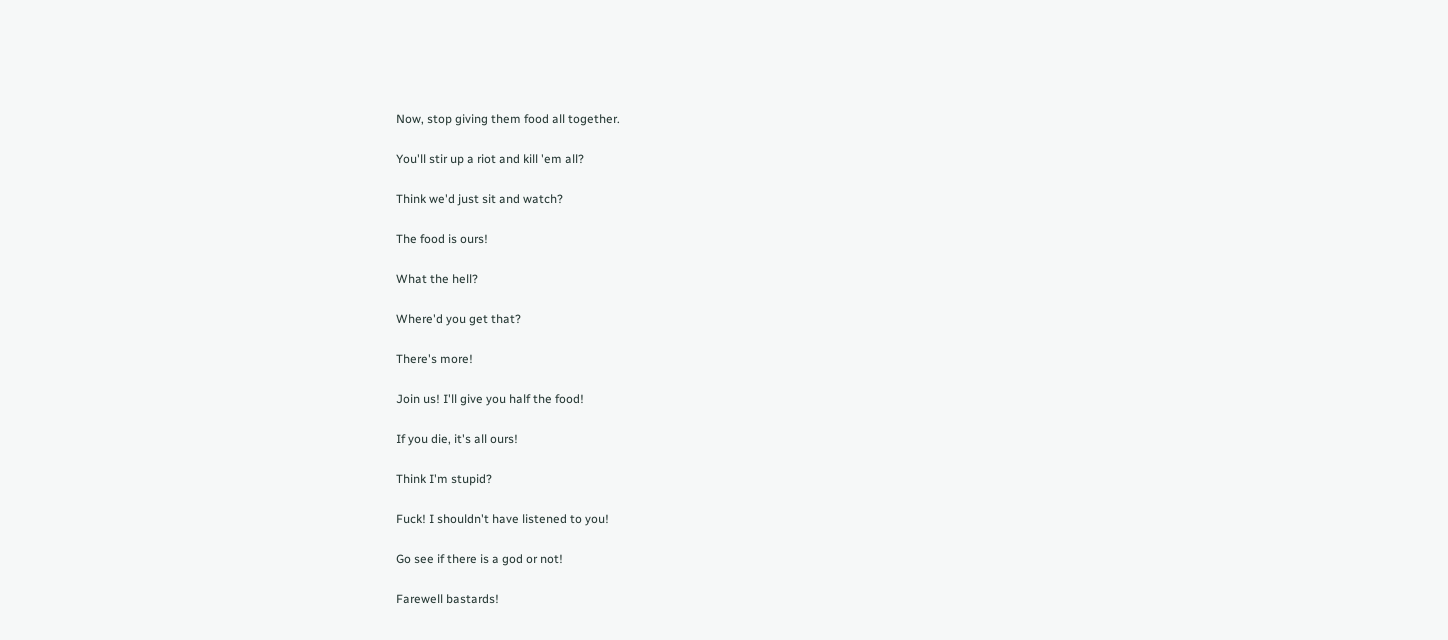Now, stop giving them food all together.

You'll stir up a riot and kill 'em all?

Think we'd just sit and watch?

The food is ours!

What the hell?

Where'd you get that?

There's more!

Join us! I'll give you half the food!

If you die, it's all ours!

Think I'm stupid?

Fuck! I shouldn't have listened to you!

Go see if there is a god or not!

Farewell bastards!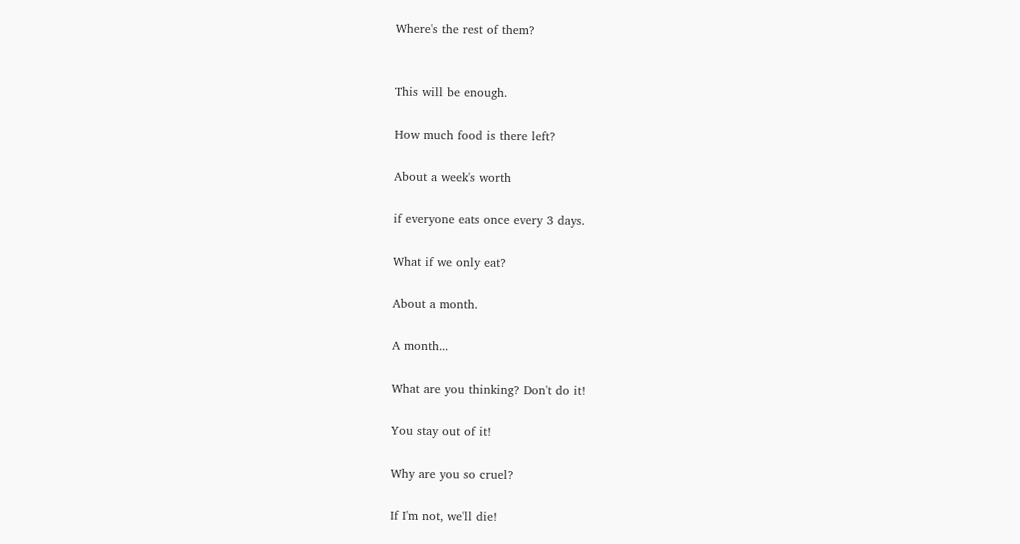Where's the rest of them?


This will be enough.

How much food is there left?

About a week's worth

if everyone eats once every 3 days.

What if we only eat?

About a month.

A month...

What are you thinking? Don't do it!

You stay out of it!

Why are you so cruel?

If I'm not, we'll die!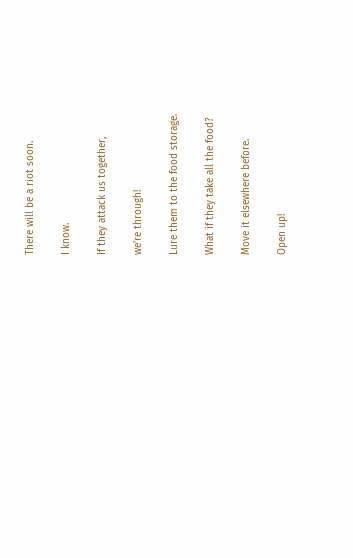There will be a riot soon.

I know.

If they attack us together,

we're through!

Lure them to the food storage.

What if they take all the food?

Move it elsewhere before.

Open up!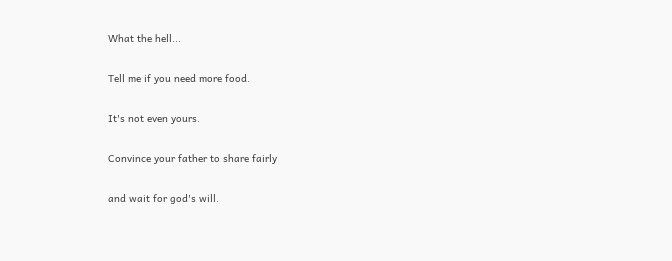What the hell...

Tell me if you need more food.

It's not even yours.

Convince your father to share fairly

and wait for god's will.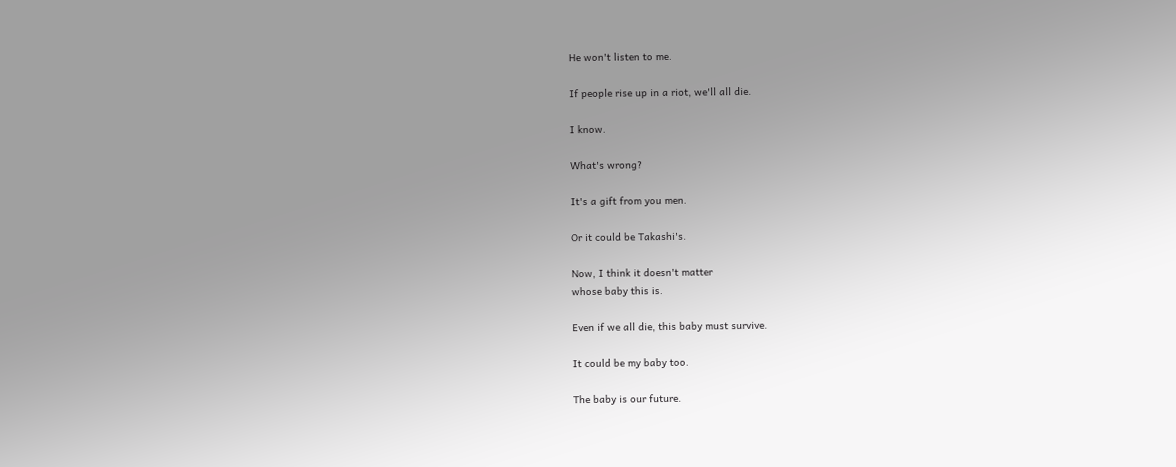He won't listen to me.

If people rise up in a riot, we'll all die.

I know.

What's wrong?

It's a gift from you men.

Or it could be Takashi's.

Now, I think it doesn't matter
whose baby this is.

Even if we all die, this baby must survive.

It could be my baby too.

The baby is our future.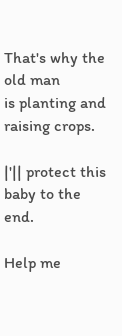That's why the old man
is planting and raising crops.

|'|| protect this baby to the end.

Help me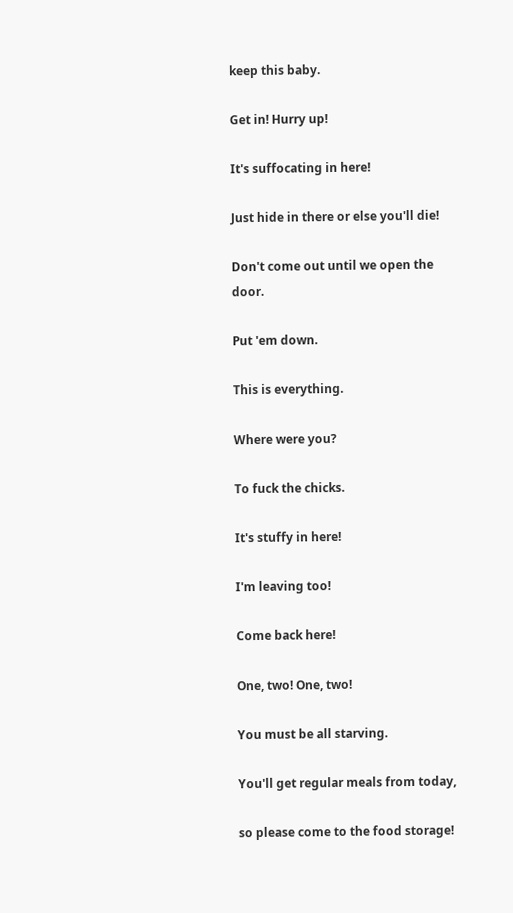keep this baby.

Get in! Hurry up!

It's suffocating in here!

Just hide in there or else you'll die!

Don't come out until we open the door.

Put 'em down.

This is everything.

Where were you?

To fuck the chicks.

It's stuffy in here!

I'm leaving too!

Come back here!

One, two! One, two!

You must be all starving.

You'll get regular meals from today,

so please come to the food storage!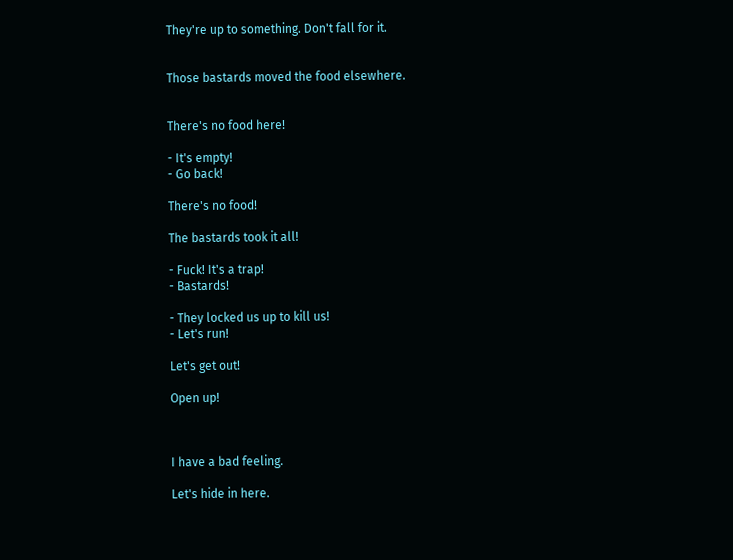They're up to something. Don't fall for it.


Those bastards moved the food elsewhere.


There's no food here!

- It's empty!
- Go back!

There's no food!

The bastards took it all!

- Fuck! It's a trap!
- Bastards!

- They locked us up to kill us!
- Let's run!

Let's get out!

Open up!



I have a bad feeling.

Let's hide in here.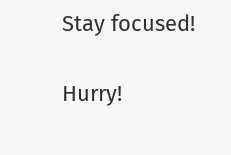Stay focused!

Hurry!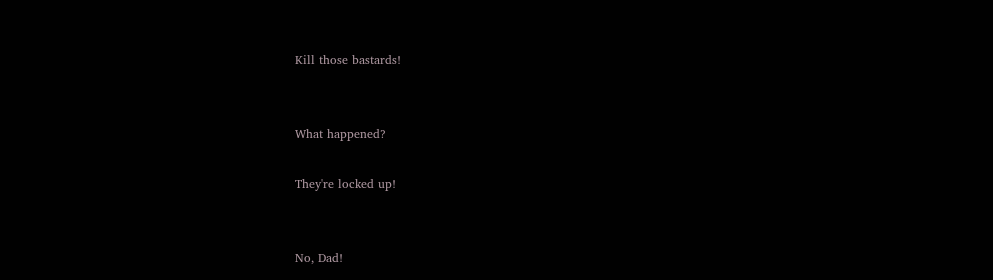Kill those bastards!


What happened?

They're locked up!


No, Dad!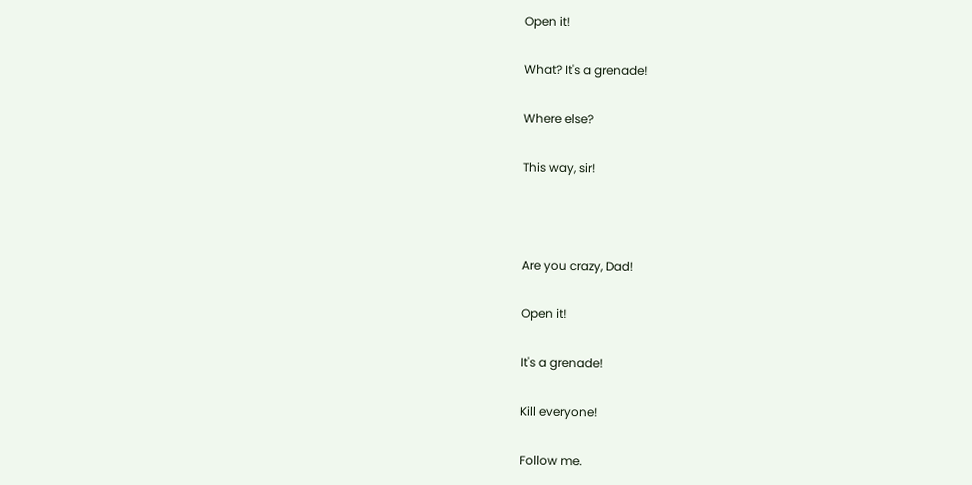Open it!

What? It's a grenade!

Where else?

This way, sir!



Are you crazy, Dad!

Open it!

It's a grenade!

Kill everyone!

Follow me.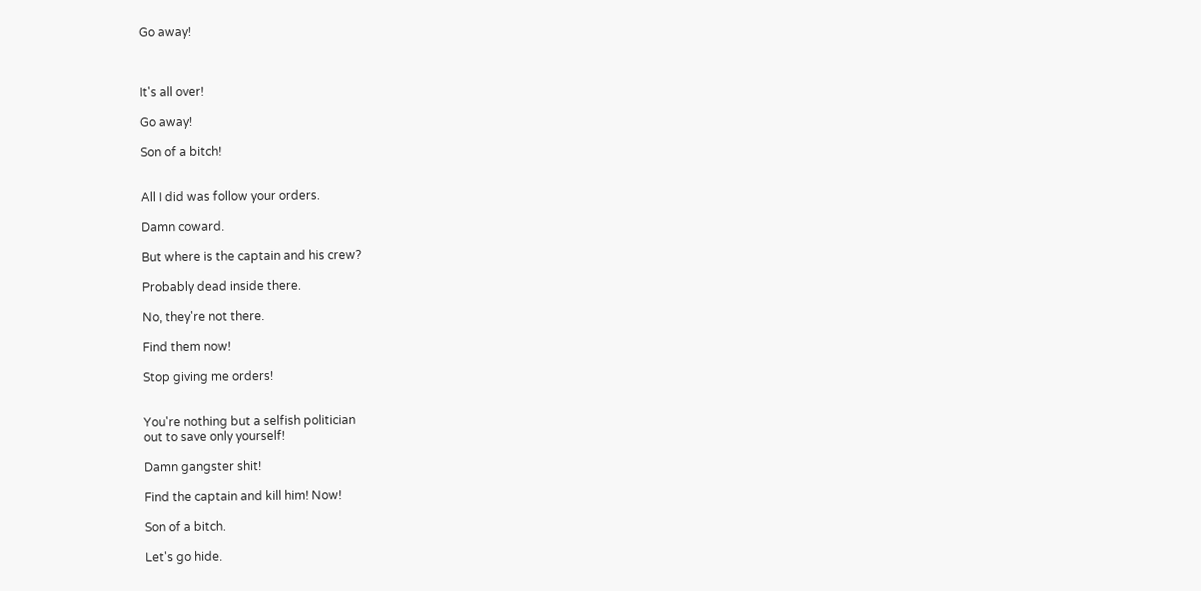Go away!



It's all over!

Go away!

Son of a bitch!


All I did was follow your orders.

Damn coward.

But where is the captain and his crew?

Probably dead inside there.

No, they're not there.

Find them now!

Stop giving me orders!


You're nothing but a selfish politician
out to save only yourself!

Damn gangster shit!

Find the captain and kill him! Now!

Son of a bitch.

Let's go hide.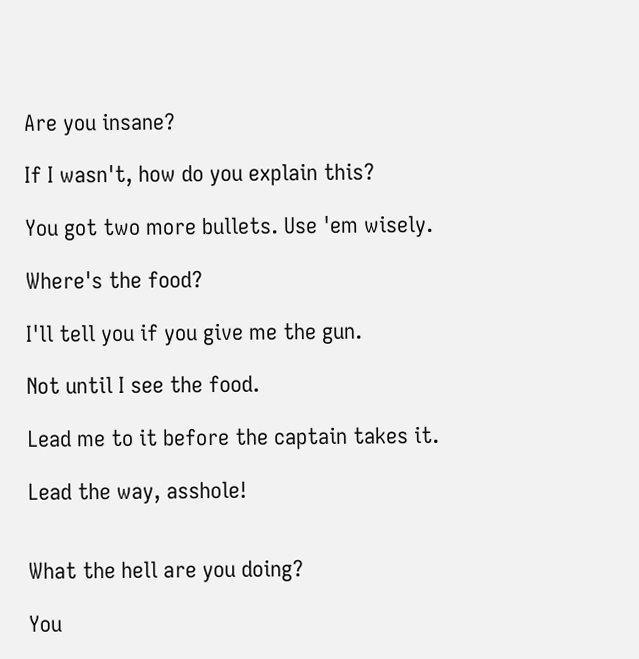Are you insane?

If I wasn't, how do you explain this?

You got two more bullets. Use 'em wisely.

Where's the food?

I'll tell you if you give me the gun.

Not until I see the food.

Lead me to it before the captain takes it.

Lead the way, asshole!


What the hell are you doing?

You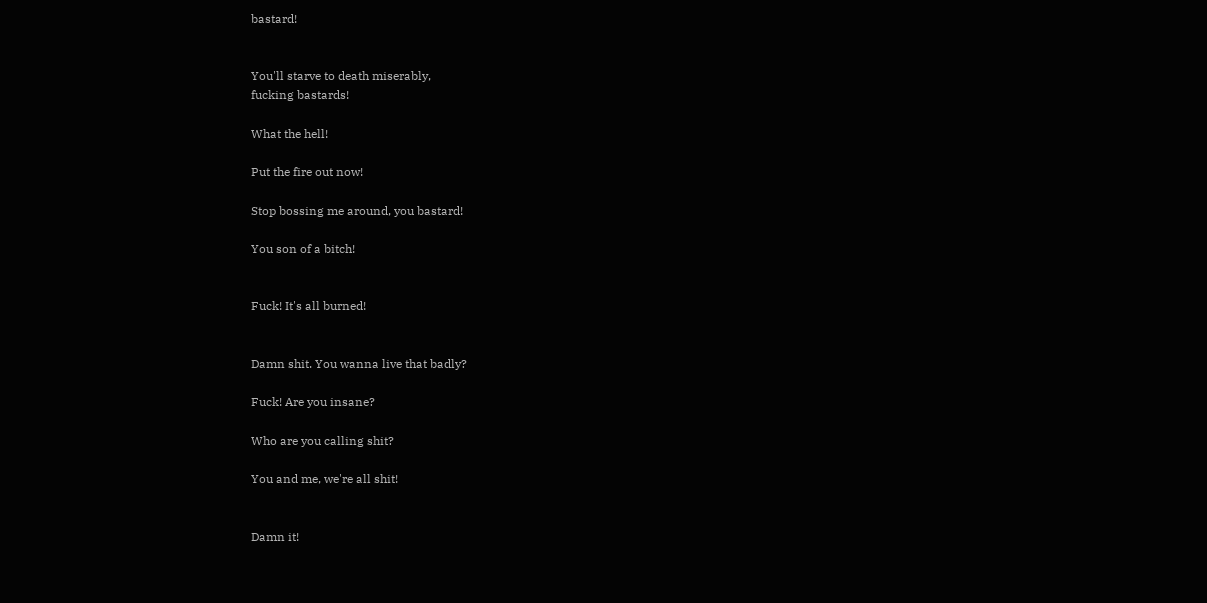bastard!


You'll starve to death miserably,
fucking bastards!

What the hell!

Put the fire out now!

Stop bossing me around, you bastard!

You son of a bitch!


Fuck! It's all burned!


Damn shit. You wanna live that badly?

Fuck! Are you insane?

Who are you calling shit?

You and me, we're all shit!


Damn it!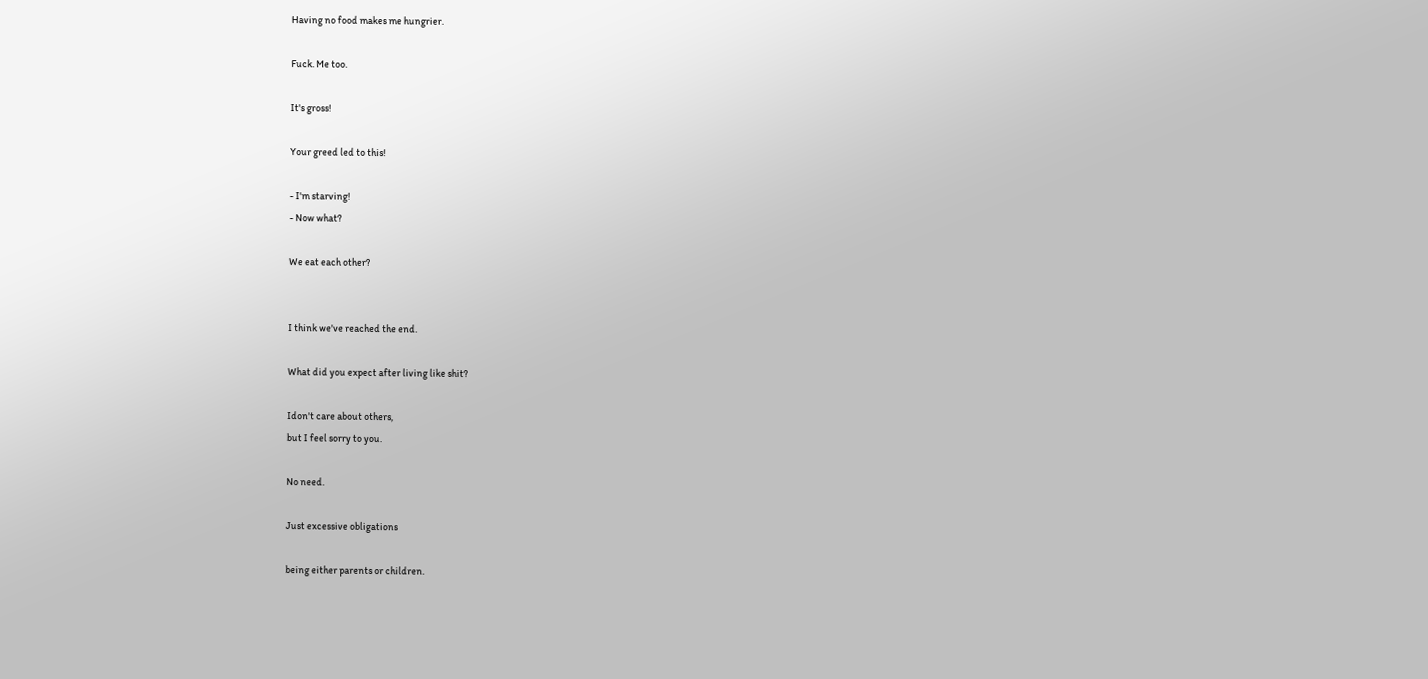Having no food makes me hungrier.

Fuck. Me too.

It's gross!

Your greed led to this!

- I'm starving!
- Now what?

We eat each other?


I think we've reached the end.

What did you expect after living like shit?

Idon't care about others,
but I feel sorry to you.

No need.

Just excessive obligations

being either parents or children.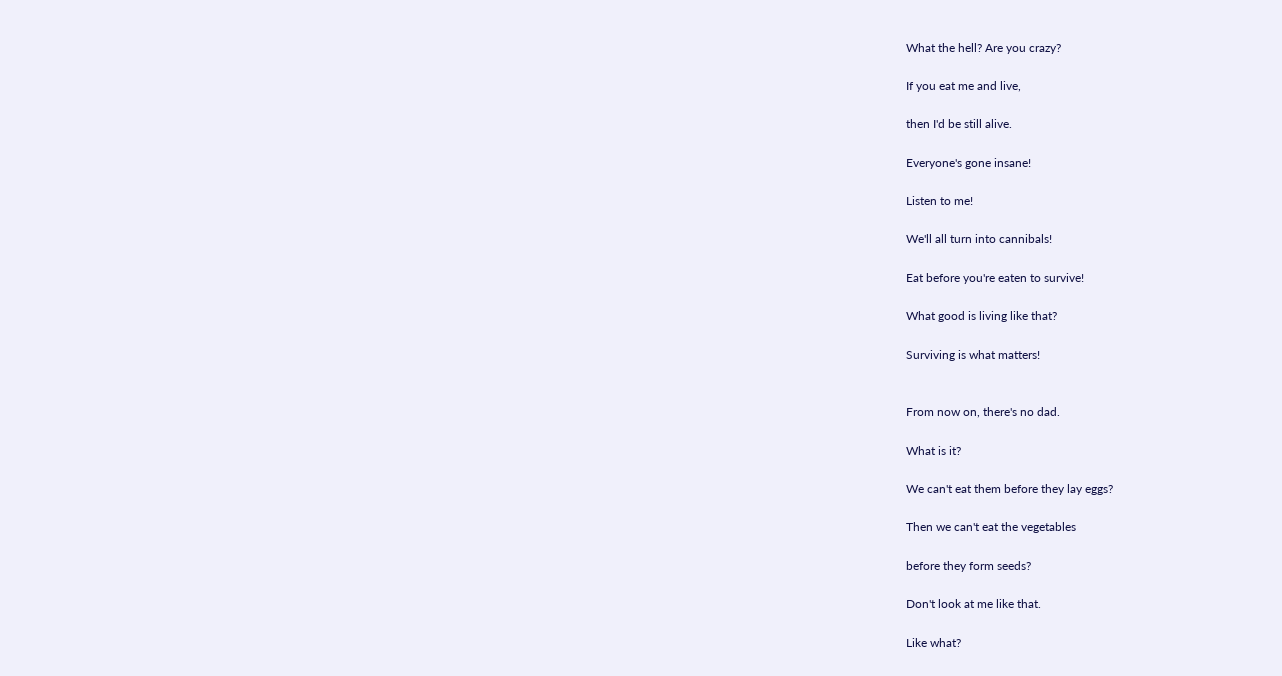What the hell? Are you crazy?

If you eat me and live,

then I'd be still alive.

Everyone's gone insane!

Listen to me!

We'll all turn into cannibals!

Eat before you're eaten to survive!

What good is living like that?

Surviving is what matters!


From now on, there's no dad.

What is it?

We can't eat them before they lay eggs?

Then we can't eat the vegetables

before they form seeds?

Don't look at me like that.

Like what?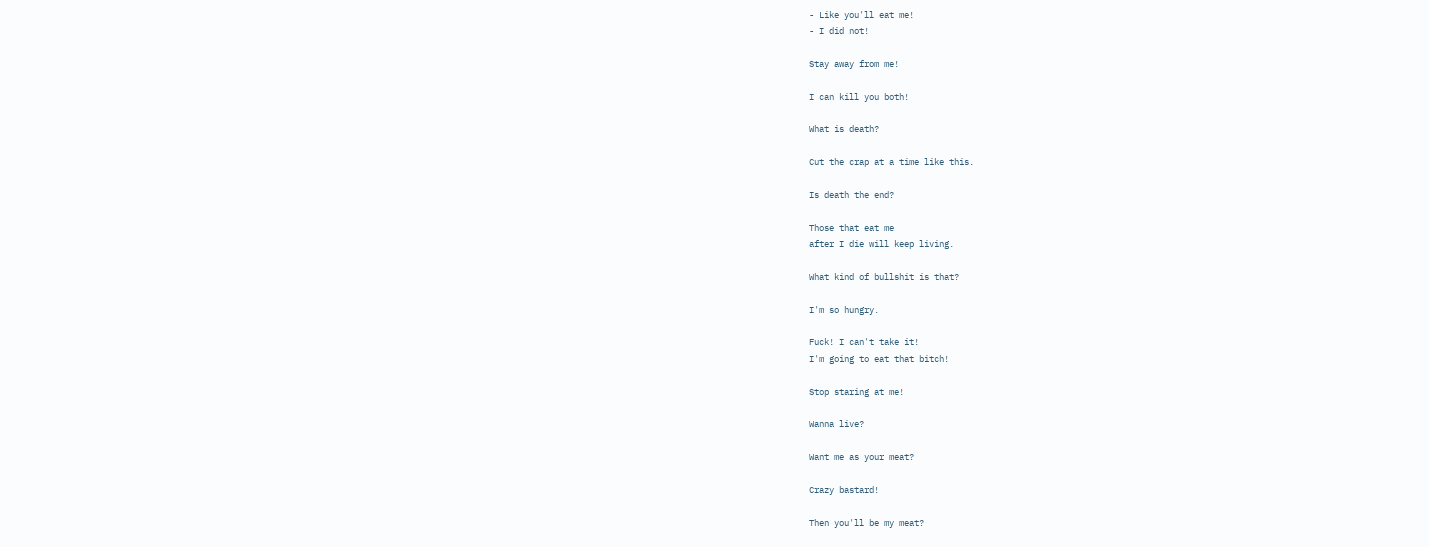- Like you'll eat me!
- I did not!

Stay away from me!

I can kill you both!

What is death?

Cut the crap at a time like this.

Is death the end?

Those that eat me
after I die will keep living.

What kind of bullshit is that?

I'm so hungry.

Fuck! I can't take it!
I'm going to eat that bitch!

Stop staring at me!

Wanna live?

Want me as your meat?

Crazy bastard!

Then you'll be my meat?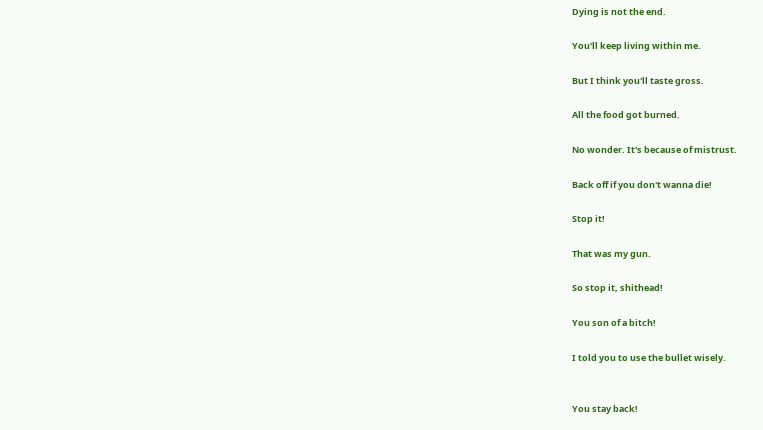Dying is not the end.

You'll keep living within me.

But I think you'll taste gross.

All the food got burned.

No wonder. It's because of mistrust.

Back off if you don't wanna die!

Stop it!

That was my gun.

So stop it, shithead!

You son of a bitch!

I told you to use the bullet wisely.


You stay back!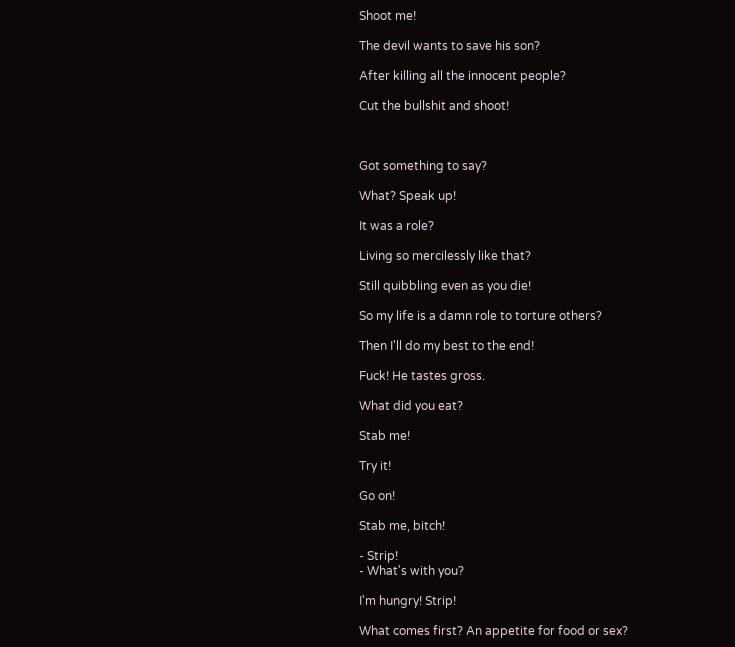Shoot me!

The devil wants to save his son?

After killing all the innocent people?

Cut the bullshit and shoot!



Got something to say?

What? Speak up!

It was a role?

Living so mercilessly like that?

Still quibbling even as you die!

So my life is a damn role to torture others?

Then I'll do my best to the end!

Fuck! He tastes gross.

What did you eat?

Stab me!

Try it!

Go on!

Stab me, bitch!

- Strip!
- What's with you?

I'm hungry! Strip!

What comes first? An appetite for food or sex?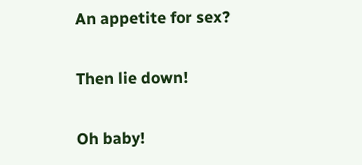An appetite for sex?

Then lie down!

Oh baby!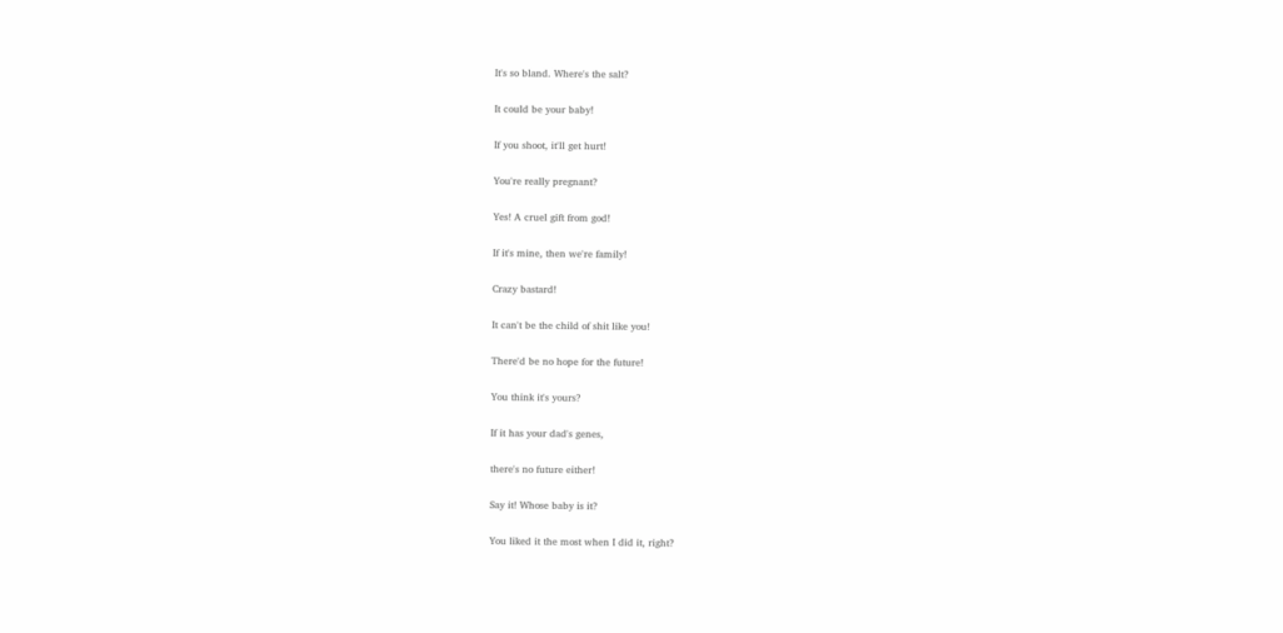It's so bland. Where's the salt?

It could be your baby!

If you shoot, it'll get hurt!

You're really pregnant?

Yes! A cruel gift from god!

If it's mine, then we're family!

Crazy bastard!

It can't be the child of shit like you!

There'd be no hope for the future!

You think it's yours?

If it has your dad's genes,

there's no future either!

Say it! Whose baby is it?

You liked it the most when I did it, right?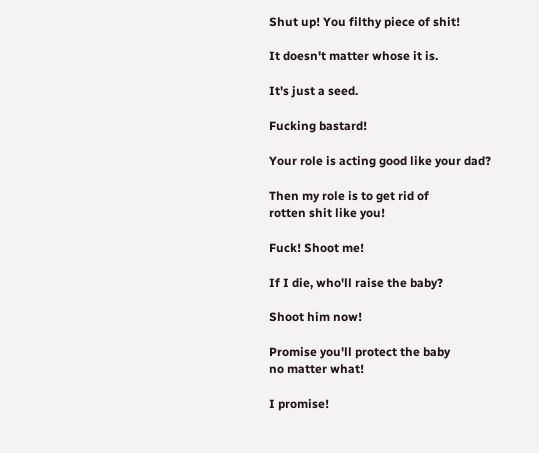Shut up! You filthy piece of shit!

It doesn't matter whose it is.

It's just a seed.

Fucking bastard!

Your role is acting good like your dad?

Then my role is to get rid of
rotten shit like you!

Fuck! Shoot me!

If I die, who'll raise the baby?

Shoot him now!

Promise you'll protect the baby
no matter what!

I promise!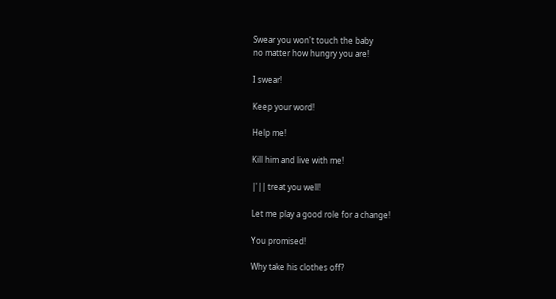Swear you won't touch the baby
no matter how hungry you are!

I swear!

Keep your word!

Help me!

Kill him and live with me!

|'|| treat you well!

Let me play a good role for a change!

You promised!

Why take his clothes off?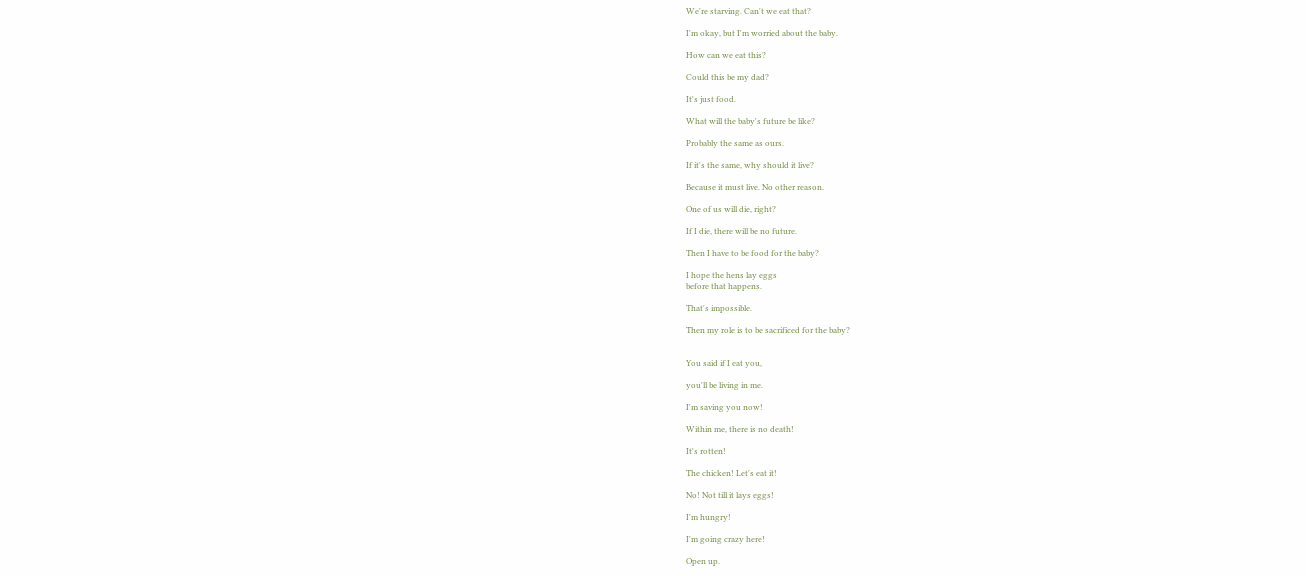We're starving. Can't we eat that?

I'm okay, but I'm worried about the baby.

How can we eat this?

Could this be my dad?

It's just food.

What will the baby's future be like?

Probably the same as ours.

If it's the same, why should it live?

Because it must live. No other reason.

One of us will die, right?

If I die, there will be no future.

Then I have to be food for the baby?

I hope the hens lay eggs
before that happens.

That's impossible.

Then my role is to be sacrificed for the baby?


You said if I eat you,

you'll be living in me.

I'm saving you now!

Within me, there is no death!

It's rotten!

The chicken! Let's eat it!

No! Not till it lays eggs!

I'm hungry!

I'm going crazy here!

Open up.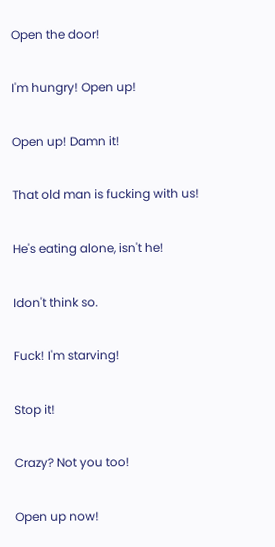Open the door!

I'm hungry! Open up!

Open up! Damn it!

That old man is fucking with us!

He's eating alone, isn't he!

Idon't think so.

Fuck! I'm starving!

Stop it!

Crazy? Not you too!

Open up now!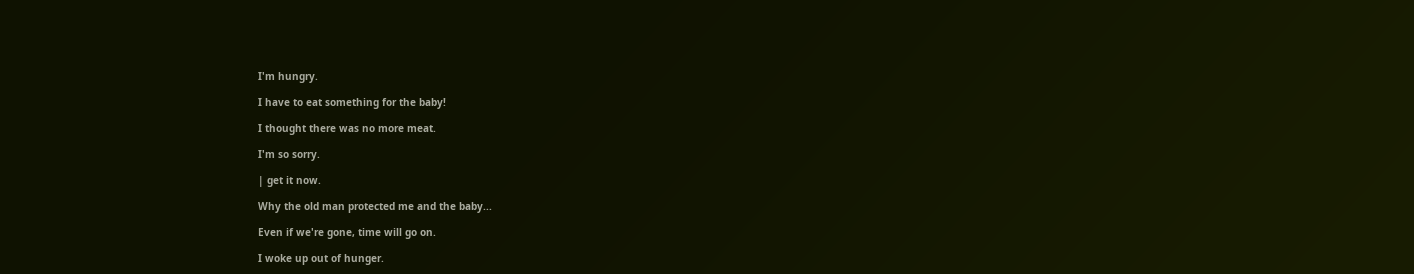I'm hungry.

I have to eat something for the baby!

I thought there was no more meat.

I'm so sorry.

| get it now.

Why the old man protected me and the baby...

Even if we're gone, time will go on.

I woke up out of hunger.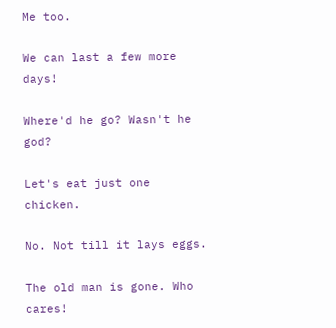Me too.

We can last a few more days!

Where'd he go? Wasn't he god?

Let's eat just one chicken.

No. Not till it lays eggs.

The old man is gone. Who cares!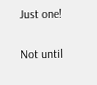Just one!

Not until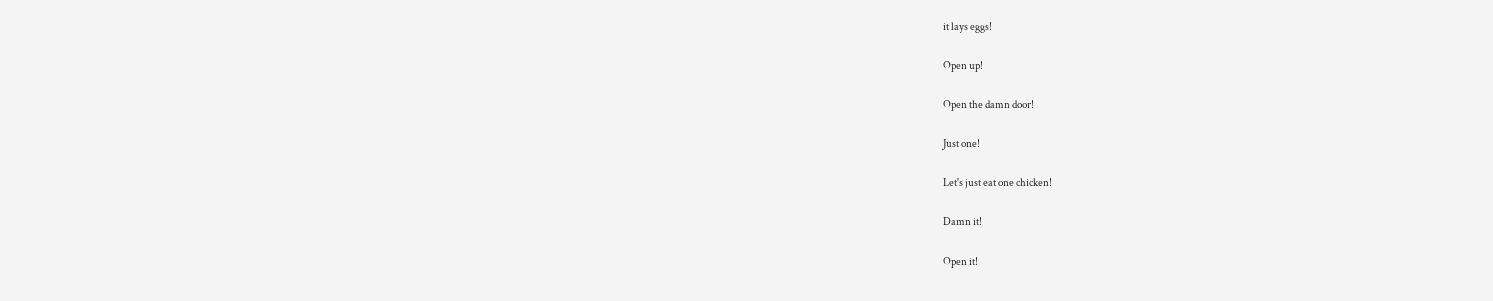it lays eggs!

Open up!

Open the damn door!

Just one!

Let's just eat one chicken!

Damn it!

Open it!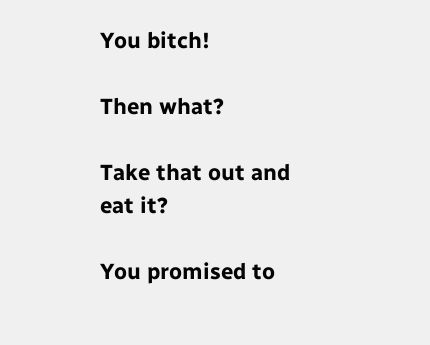You bitch!

Then what?

Take that out and eat it?

You promised to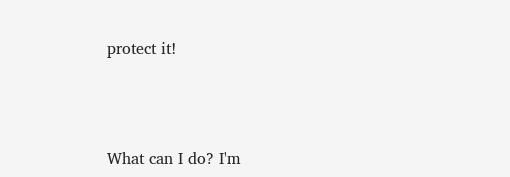protect it!



What can I do? I'm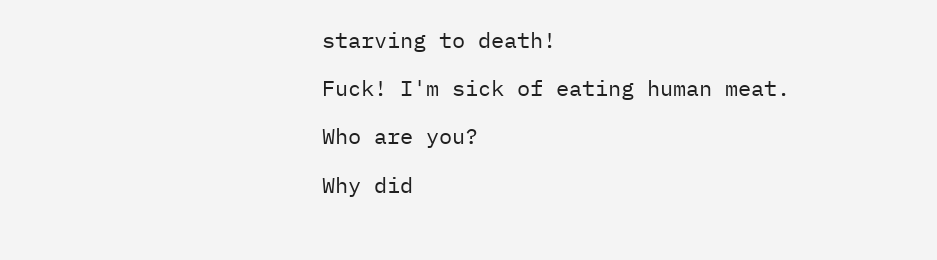starving to death!

Fuck! I'm sick of eating human meat.

Who are you?

Why did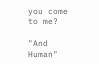you come to me?

"And Human"